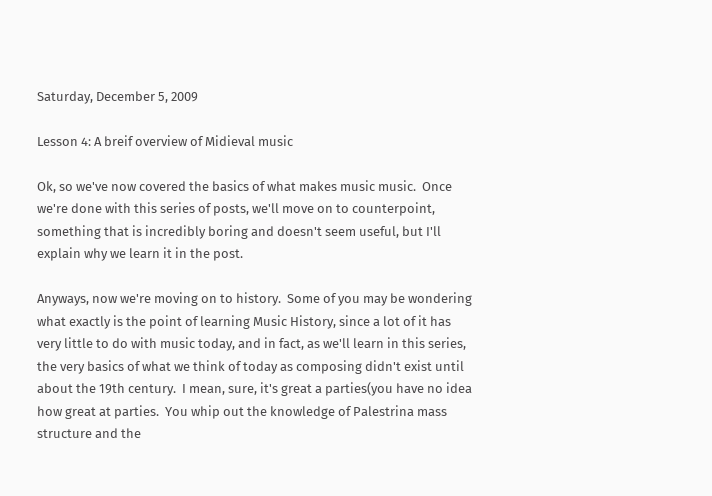Saturday, December 5, 2009

Lesson 4: A breif overview of Midieval music

Ok, so we've now covered the basics of what makes music music.  Once we're done with this series of posts, we'll move on to counterpoint, something that is incredibly boring and doesn't seem useful, but I'll explain why we learn it in the post.

Anyways, now we're moving on to history.  Some of you may be wondering what exactly is the point of learning Music History, since a lot of it has very little to do with music today, and in fact, as we'll learn in this series, the very basics of what we think of today as composing didn't exist until about the 19th century.  I mean, sure, it's great a parties(you have no idea how great at parties.  You whip out the knowledge of Palestrina mass structure and the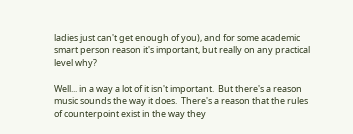ladies just can't get enough of you), and for some academic smart person reason it's important, but really on any practical level why?

Well... in a way a lot of it isn't important.  But there's a reason music sounds the way it does.  There's a reason that the rules of counterpoint exist in the way they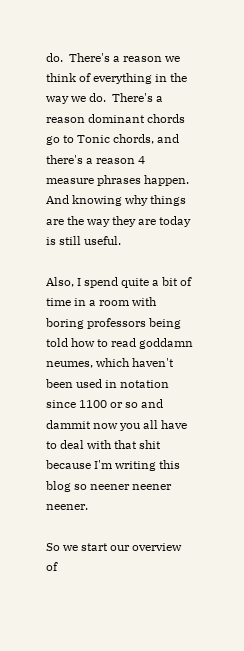do.  There's a reason we think of everything in the way we do.  There's a reason dominant chords go to Tonic chords, and there's a reason 4 measure phrases happen.  And knowing why things are the way they are today is still useful.

Also, I spend quite a bit of time in a room with boring professors being told how to read goddamn neumes, which haven't been used in notation since 1100 or so and dammit now you all have to deal with that shit because I'm writing this blog so neener neener neener.

So we start our overview of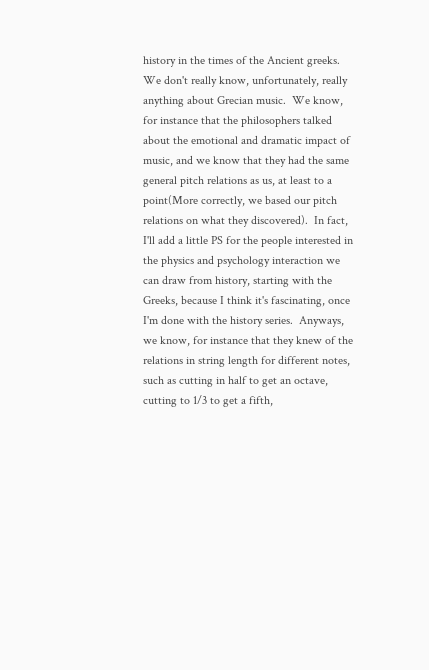history in the times of the Ancient greeks.  We don't really know, unfortunately, really anything about Grecian music.  We know, for instance that the philosophers talked about the emotional and dramatic impact of music, and we know that they had the same general pitch relations as us, at least to a point(More correctly, we based our pitch relations on what they discovered).  In fact, I'll add a little PS for the people interested in the physics and psychology interaction we can draw from history, starting with the Greeks, because I think it's fascinating, once I'm done with the history series.  Anyways, we know, for instance that they knew of the relations in string length for different notes, such as cutting in half to get an octave, cutting to 1/3 to get a fifth,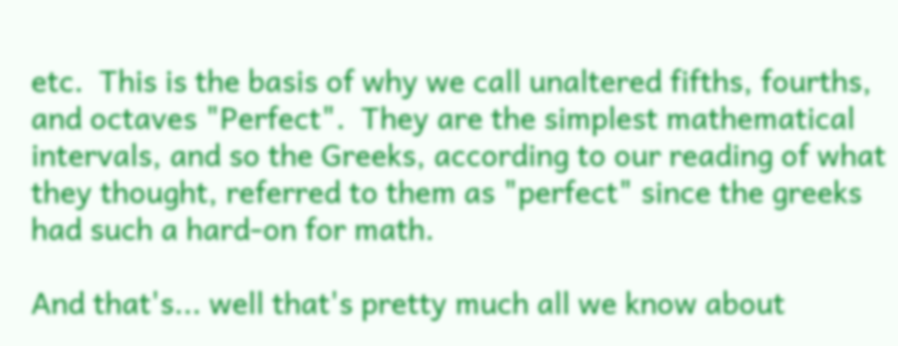etc.  This is the basis of why we call unaltered fifths, fourths, and octaves "Perfect".  They are the simplest mathematical intervals, and so the Greeks, according to our reading of what they thought, referred to them as "perfect" since the greeks had such a hard-on for math.

And that's... well that's pretty much all we know about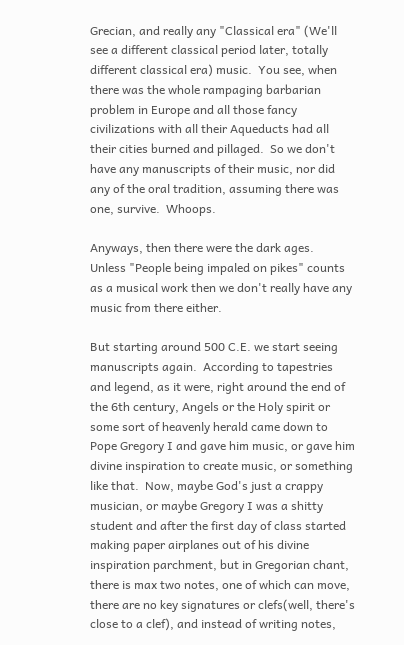Grecian, and really any "Classical era" (We'll see a different classical period later, totally different classical era) music.  You see, when there was the whole rampaging barbarian problem in Europe and all those fancy civilizations with all their Aqueducts had all their cities burned and pillaged.  So we don't have any manuscripts of their music, nor did any of the oral tradition, assuming there was one, survive.  Whoops.

Anyways, then there were the dark ages.  Unless "People being impaled on pikes" counts as a musical work then we don't really have any music from there either.

But starting around 500 C.E. we start seeing manuscripts again.  According to tapestries and legend, as it were, right around the end of the 6th century, Angels or the Holy spirit or some sort of heavenly herald came down to Pope Gregory I and gave him music, or gave him divine inspiration to create music, or something like that.  Now, maybe God's just a crappy musician, or maybe Gregory I was a shitty student and after the first day of class started making paper airplanes out of his divine inspiration parchment, but in Gregorian chant, there is max two notes, one of which can move, there are no key signatures or clefs(well, there's close to a clef), and instead of writing notes,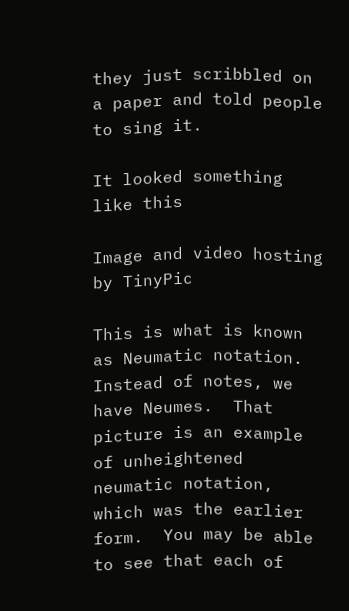they just scribbled on a paper and told people to sing it.

It looked something like this

Image and video hosting by TinyPic

This is what is known as Neumatic notation.  Instead of notes, we have Neumes.  That picture is an example of unheightened neumatic notation, which was the earlier form.  You may be able to see that each of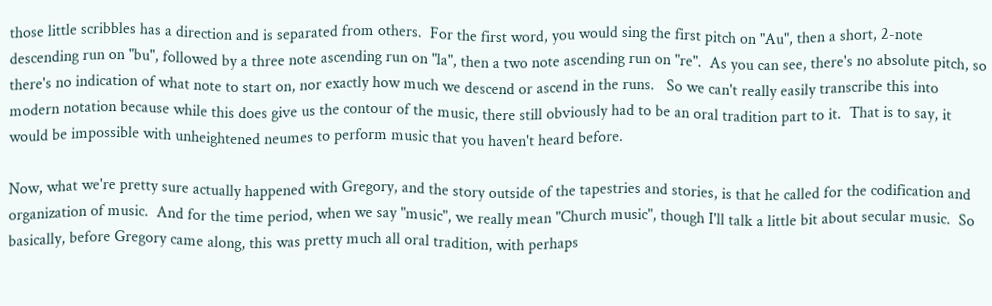those little scribbles has a direction and is separated from others.  For the first word, you would sing the first pitch on "Au", then a short, 2-note descending run on "bu", followed by a three note ascending run on "la", then a two note ascending run on "re".  As you can see, there's no absolute pitch, so there's no indication of what note to start on, nor exactly how much we descend or ascend in the runs.   So we can't really easily transcribe this into modern notation because while this does give us the contour of the music, there still obviously had to be an oral tradition part to it.  That is to say, it would be impossible with unheightened neumes to perform music that you haven't heard before.

Now, what we're pretty sure actually happened with Gregory, and the story outside of the tapestries and stories, is that he called for the codification and organization of music.  And for the time period, when we say "music", we really mean "Church music", though I'll talk a little bit about secular music.  So basically, before Gregory came along, this was pretty much all oral tradition, with perhaps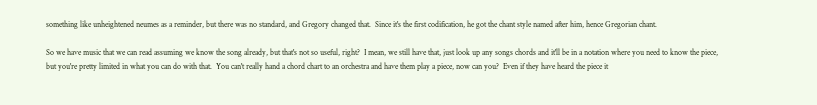something like unheightened neumes as a reminder, but there was no standard, and Gregory changed that.  Since it's the first codification, he got the chant style named after him, hence Gregorian chant.

So we have music that we can read assuming we know the song already, but that's not so useful, right?  I mean, we still have that, just look up any songs chords and it'll be in a notation where you need to know the piece, but you're pretty limited in what you can do with that.  You can't really hand a chord chart to an orchestra and have them play a piece, now can you?  Even if they have heard the piece it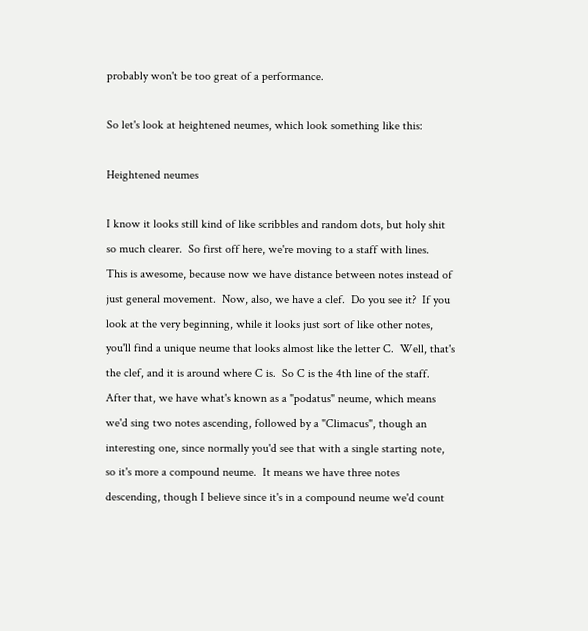probably won't be too great of a performance.

So let's look at heightened neumes, which look something like this:

Heightened neumes

I know it looks still kind of like scribbles and random dots, but holy shit so much clearer.  So first off here, we're moving to a staff with lines.  This is awesome, because now we have distance between notes instead of just general movement.  Now, also, we have a clef.  Do you see it?  If you look at the very beginning, while it looks just sort of like other notes, you'll find a unique neume that looks almost like the letter C.  Well, that's the clef, and it is around where C is.  So C is the 4th line of the staff.  After that, we have what's known as a "podatus" neume, which means we'd sing two notes ascending, followed by a "Climacus", though an interesting one, since normally you'd see that with a single starting note, so it's more a compound neume.  It means we have three notes descending, though I believe since it's in a compound neume we'd count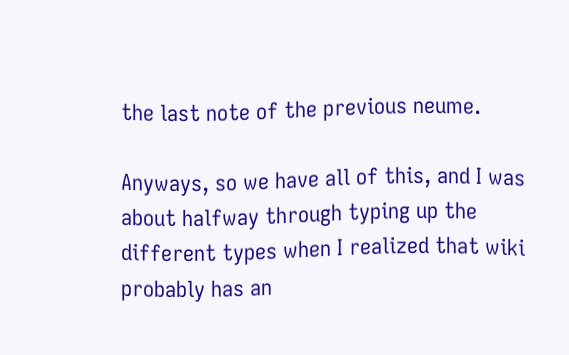the last note of the previous neume.

Anyways, so we have all of this, and I was about halfway through typing up the different types when I realized that wiki probably has an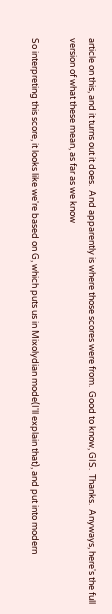article on this, and it turns out it does.  And apparently is where those scores were from.  Good to know, GIS.  Thanks.  Anyways, here's the full version of what these mean, as far as we know

So interpreting this score, it looks like we're based on G, which puts us in Mixolydian mode(I'll explain that), and put into modern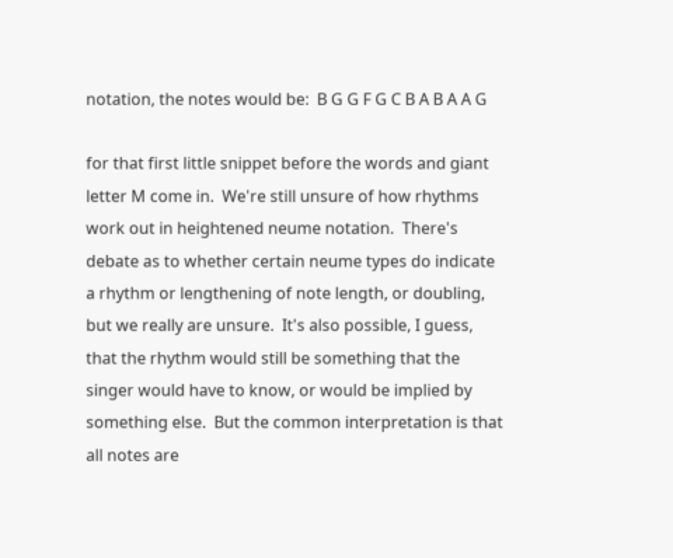notation, the notes would be:  B G G F G C B A B A A G

for that first little snippet before the words and giant letter M come in.  We're still unsure of how rhythms work out in heightened neume notation.  There's debate as to whether certain neume types do indicate a rhythm or lengthening of note length, or doubling, but we really are unsure.  It's also possible, I guess, that the rhythm would still be something that the singer would have to know, or would be implied by something else.  But the common interpretation is that all notes are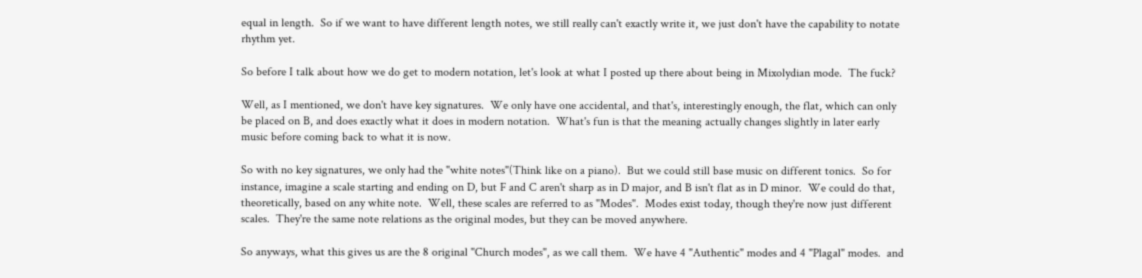equal in length.  So if we want to have different length notes, we still really can't exactly write it, we just don't have the capability to notate rhythm yet.

So before I talk about how we do get to modern notation, let's look at what I posted up there about being in Mixolydian mode.  The fuck?

Well, as I mentioned, we don't have key signatures.  We only have one accidental, and that's, interestingly enough, the flat, which can only be placed on B, and does exactly what it does in modern notation.  What's fun is that the meaning actually changes slightly in later early music before coming back to what it is now.

So with no key signatures, we only had the "white notes"(Think like on a piano).  But we could still base music on different tonics.  So for instance, imagine a scale starting and ending on D, but F and C aren't sharp as in D major, and B isn't flat as in D minor.  We could do that, theoretically, based on any white note.  Well, these scales are referred to as "Modes".  Modes exist today, though they're now just different scales.  They're the same note relations as the original modes, but they can be moved anywhere.

So anyways, what this gives us are the 8 original "Church modes", as we call them.  We have 4 "Authentic" modes and 4 "Plagal" modes.  and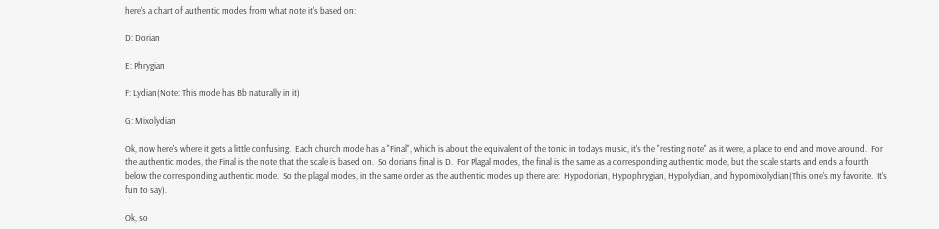here's a chart of authentic modes from what note it's based on:

D: Dorian

E: Phrygian

F: Lydian(Note: This mode has Bb naturally in it)

G: Mixolydian

Ok, now here's where it gets a little confusing.  Each church mode has a "Final", which is about the equivalent of the tonic in todays music, it's the "resting note" as it were, a place to end and move around.  For the authentic modes, the Final is the note that the scale is based on.  So dorians final is D.  For Plagal modes, the final is the same as a corresponding authentic mode, but the scale starts and ends a fourth below the corresponding authentic mode.  So the plagal modes, in the same order as the authentic modes up there are:  Hypodorian, Hypophrygian, Hypolydian, and hypomixolydian(This one's my favorite.  It's fun to say).

Ok, so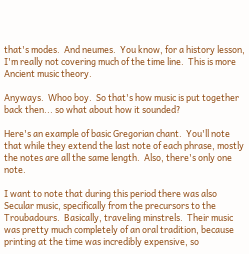that's modes.  And neumes.  You know, for a history lesson, I'm really not covering much of the time line.  This is more Ancient music theory.

Anyways.  Whoo boy.  So that's how music is put together back then... so what about how it sounded?

Here's an example of basic Gregorian chant.  You'll note that while they extend the last note of each phrase, mostly the notes are all the same length.  Also, there's only one note.

I want to note that during this period there was also Secular music, specifically from the precursors to the Troubadours.  Basically, traveling minstrels.  Their music was pretty much completely of an oral tradition, because printing at the time was incredibly expensive, so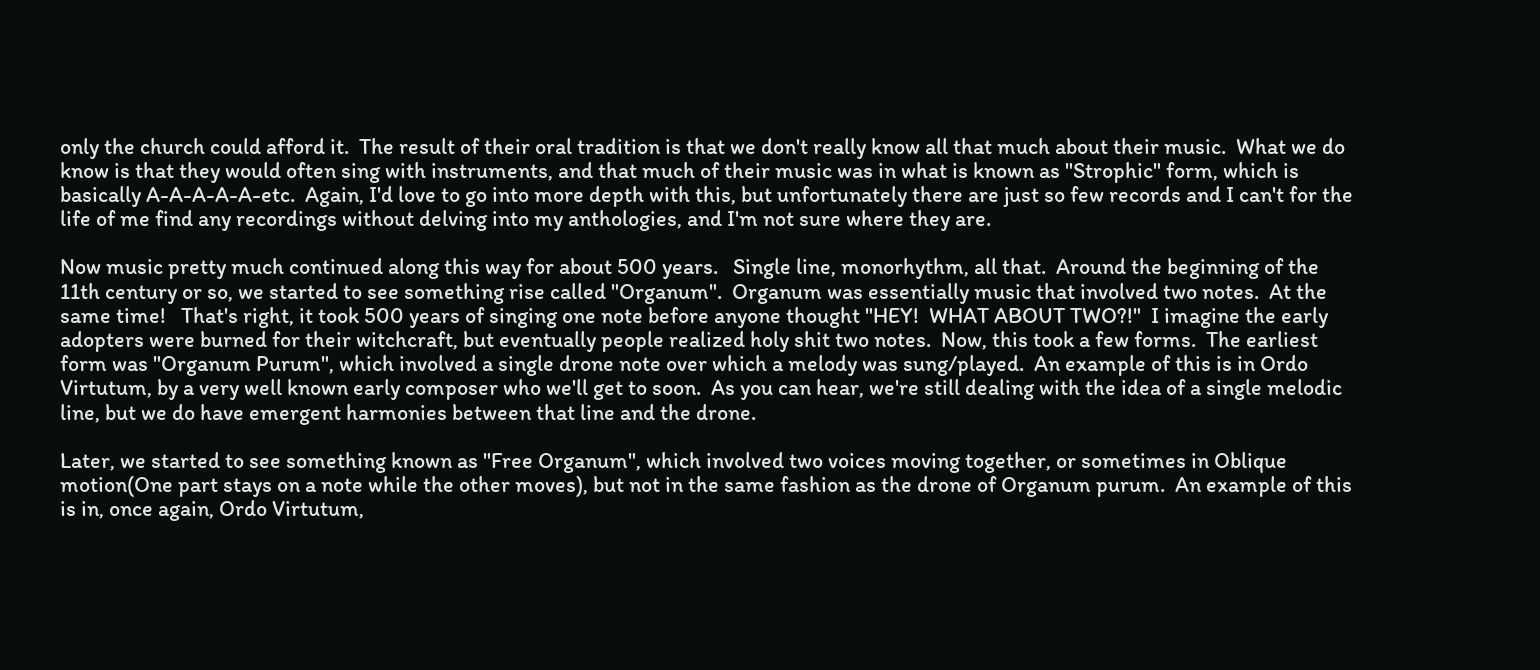only the church could afford it.  The result of their oral tradition is that we don't really know all that much about their music.  What we do know is that they would often sing with instruments, and that much of their music was in what is known as "Strophic" form, which is basically A-A-A-A-A-etc.  Again, I'd love to go into more depth with this, but unfortunately there are just so few records and I can't for the life of me find any recordings without delving into my anthologies, and I'm not sure where they are.

Now music pretty much continued along this way for about 500 years.   Single line, monorhythm, all that.  Around the beginning of the 11th century or so, we started to see something rise called "Organum".  Organum was essentially music that involved two notes.  At the same time!   That's right, it took 500 years of singing one note before anyone thought "HEY!  WHAT ABOUT TWO?!"  I imagine the early adopters were burned for their witchcraft, but eventually people realized holy shit two notes.  Now, this took a few forms.  The earliest form was "Organum Purum", which involved a single drone note over which a melody was sung/played.  An example of this is in Ordo Virtutum, by a very well known early composer who we'll get to soon.  As you can hear, we're still dealing with the idea of a single melodic line, but we do have emergent harmonies between that line and the drone.

Later, we started to see something known as "Free Organum", which involved two voices moving together, or sometimes in Oblique motion(One part stays on a note while the other moves), but not in the same fashion as the drone of Organum purum.  An example of this is in, once again, Ordo Virtutum,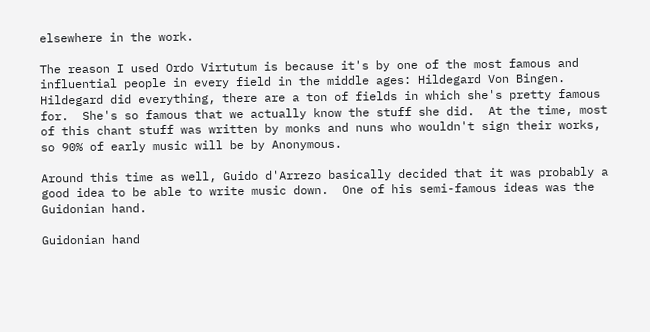elsewhere in the work.

The reason I used Ordo Virtutum is because it's by one of the most famous and influential people in every field in the middle ages: Hildegard Von Bingen.  Hildegard did everything, there are a ton of fields in which she's pretty famous for.  She's so famous that we actually know the stuff she did.  At the time, most of this chant stuff was written by monks and nuns who wouldn't sign their works, so 90% of early music will be by Anonymous.

Around this time as well, Guido d'Arrezo basically decided that it was probably a good idea to be able to write music down.  One of his semi-famous ideas was the Guidonian hand.

Guidonian hand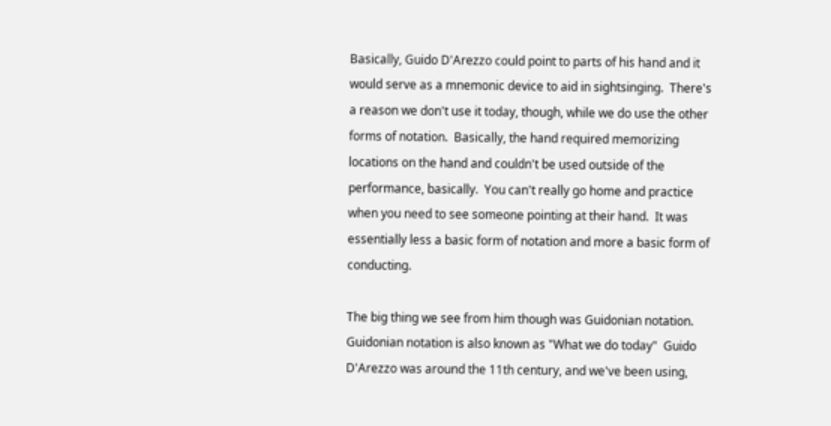Basically, Guido D'Arezzo could point to parts of his hand and it would serve as a mnemonic device to aid in sightsinging.  There's a reason we don't use it today, though, while we do use the other forms of notation.  Basically, the hand required memorizing locations on the hand and couldn't be used outside of the performance, basically.  You can't really go home and practice when you need to see someone pointing at their hand.  It was essentially less a basic form of notation and more a basic form of conducting.

The big thing we see from him though was Guidonian notation.  Guidonian notation is also known as "What we do today"  Guido D'Arezzo was around the 11th century, and we've been using,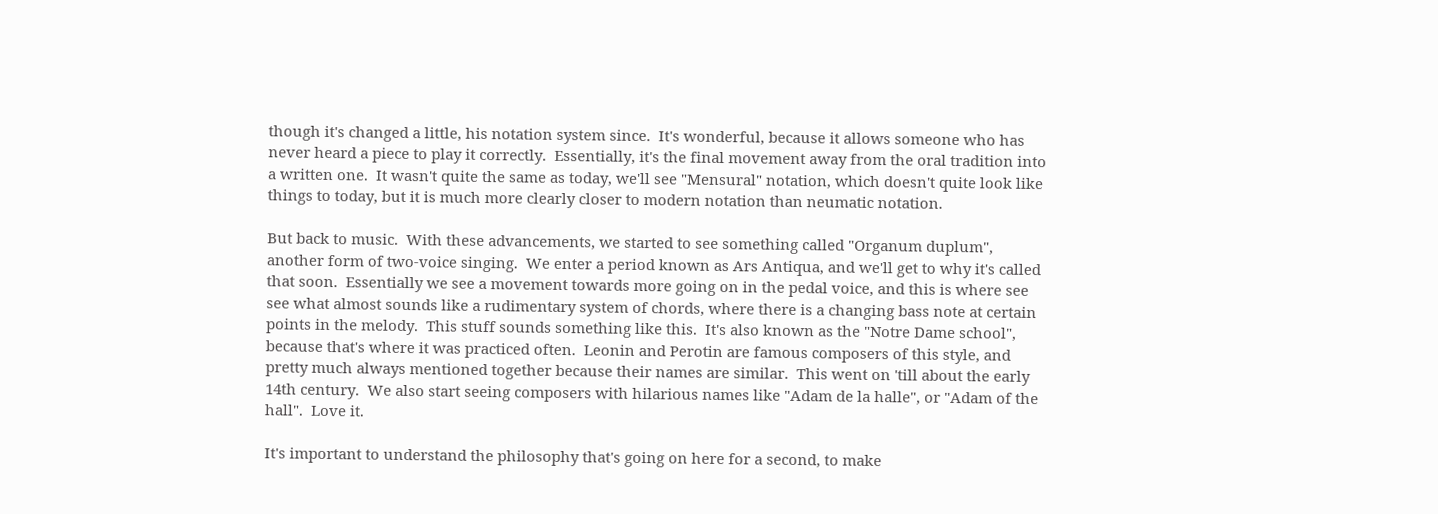though it's changed a little, his notation system since.  It's wonderful, because it allows someone who has never heard a piece to play it correctly.  Essentially, it's the final movement away from the oral tradition into a written one.  It wasn't quite the same as today, we'll see "Mensural" notation, which doesn't quite look like things to today, but it is much more clearly closer to modern notation than neumatic notation.

But back to music.  With these advancements, we started to see something called "Organum duplum", another form of two-voice singing.  We enter a period known as Ars Antiqua, and we'll get to why it's called that soon.  Essentially we see a movement towards more going on in the pedal voice, and this is where see see what almost sounds like a rudimentary system of chords, where there is a changing bass note at certain points in the melody.  This stuff sounds something like this.  It's also known as the "Notre Dame school", because that's where it was practiced often.  Leonin and Perotin are famous composers of this style, and pretty much always mentioned together because their names are similar.  This went on 'till about the early 14th century.  We also start seeing composers with hilarious names like "Adam de la halle", or "Adam of the hall".  Love it.

It's important to understand the philosophy that's going on here for a second, to make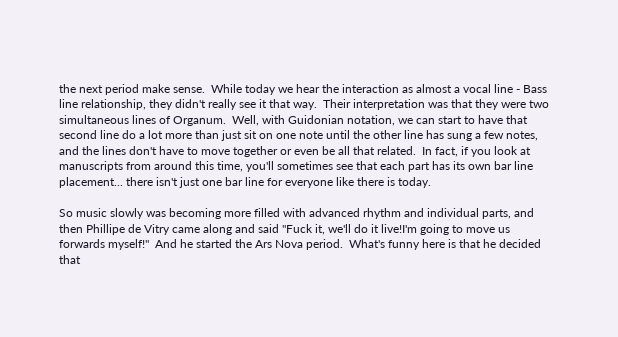the next period make sense.  While today we hear the interaction as almost a vocal line - Bass line relationship, they didn't really see it that way.  Their interpretation was that they were two simultaneous lines of Organum.  Well, with Guidonian notation, we can start to have that second line do a lot more than just sit on one note until the other line has sung a few notes, and the lines don't have to move together or even be all that related.  In fact, if you look at manuscripts from around this time, you'll sometimes see that each part has its own bar line placement... there isn't just one bar line for everyone like there is today.

So music slowly was becoming more filled with advanced rhythm and individual parts, and then Phillipe de Vitry came along and said "Fuck it, we'll do it live!I'm going to move us forwards myself!"  And he started the Ars Nova period.  What's funny here is that he decided that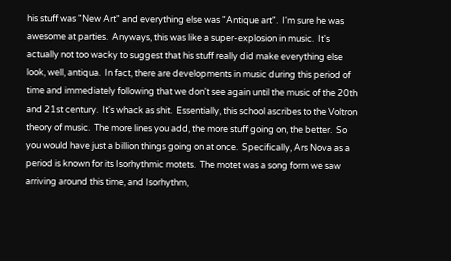his stuff was "New Art" and everything else was "Antique art".  I'm sure he was awesome at parties.  Anyways, this was like a super-explosion in music.  It's actually not too wacky to suggest that his stuff really did make everything else look, well, antiqua.  In fact, there are developments in music during this period of time and immediately following that we don't see again until the music of the 20th and 21st century.  It's whack as shit.  Essentially, this school ascribes to the Voltron theory of music.  The more lines you add, the more stuff going on, the better.  So you would have just a billion things going on at once.  Specifically, Ars Nova as a period is known for its Isorhythmic motets.  The motet was a song form we saw arriving around this time, and Isorhythm,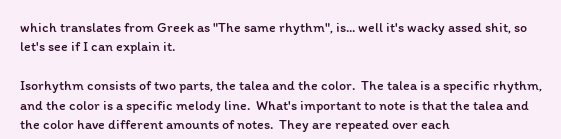which translates from Greek as "The same rhythm", is... well it's wacky assed shit, so let's see if I can explain it.

Isorhythm consists of two parts, the talea and the color.  The talea is a specific rhythm, and the color is a specific melody line.  What's important to note is that the talea and the color have different amounts of notes.  They are repeated over each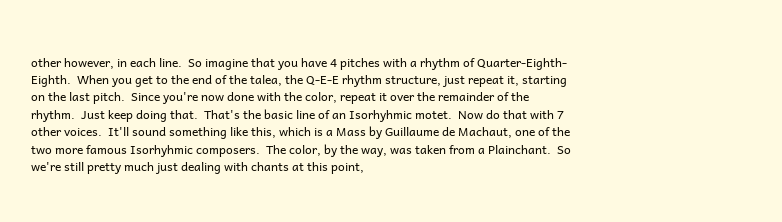other however, in each line.  So imagine that you have 4 pitches with a rhythm of Quarter-Eighth-Eighth.  When you get to the end of the talea, the Q-E-E rhythm structure, just repeat it, starting on the last pitch.  Since you're now done with the color, repeat it over the remainder of the rhythm.  Just keep doing that.  That's the basic line of an Isorhyhmic motet.  Now do that with 7 other voices.  It'll sound something like this, which is a Mass by Guillaume de Machaut, one of the two more famous Isorhyhmic composers.  The color, by the way, was taken from a Plainchant.  So we're still pretty much just dealing with chants at this point,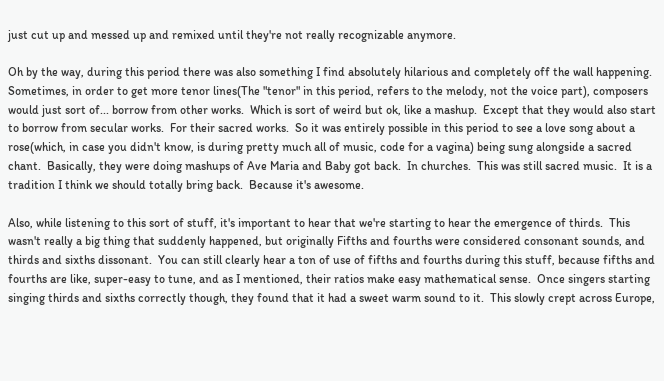just cut up and messed up and remixed until they're not really recognizable anymore.

Oh by the way, during this period there was also something I find absolutely hilarious and completely off the wall happening.  Sometimes, in order to get more tenor lines(The "tenor" in this period, refers to the melody, not the voice part), composers would just sort of... borrow from other works.  Which is sort of weird but ok, like a mashup.  Except that they would also start to borrow from secular works.  For their sacred works.  So it was entirely possible in this period to see a love song about a rose(which, in case you didn't know, is during pretty much all of music, code for a vagina) being sung alongside a sacred chant.  Basically, they were doing mashups of Ave Maria and Baby got back.  In churches.  This was still sacred music.  It is a tradition I think we should totally bring back.  Because it's awesome.

Also, while listening to this sort of stuff, it's important to hear that we're starting to hear the emergence of thirds.  This wasn't really a big thing that suddenly happened, but originally Fifths and fourths were considered consonant sounds, and thirds and sixths dissonant.  You can still clearly hear a ton of use of fifths and fourths during this stuff, because fifths and fourths are like, super-easy to tune, and as I mentioned, their ratios make easy mathematical sense.  Once singers starting singing thirds and sixths correctly though, they found that it had a sweet warm sound to it.  This slowly crept across Europe,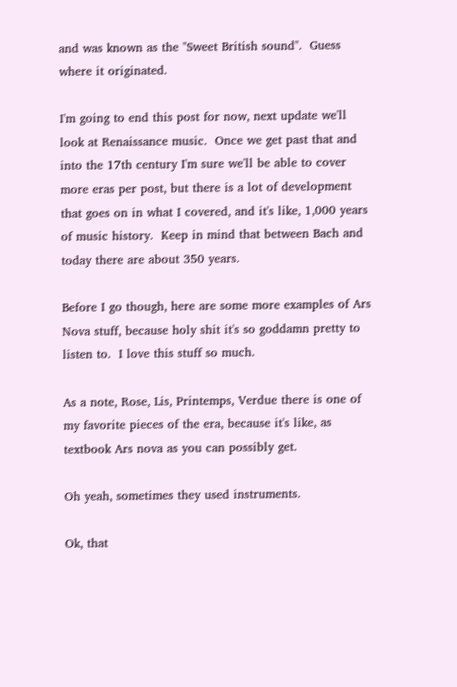and was known as the "Sweet British sound".  Guess where it originated.

I'm going to end this post for now, next update we'll look at Renaissance music.  Once we get past that and into the 17th century I'm sure we'll be able to cover more eras per post, but there is a lot of development that goes on in what I covered, and it's like, 1,000 years of music history.  Keep in mind that between Bach and today there are about 350 years.

Before I go though, here are some more examples of Ars Nova stuff, because holy shit it's so goddamn pretty to listen to.  I love this stuff so much.

As a note, Rose, Lis, Printemps, Verdue there is one of my favorite pieces of the era, because it's like, as textbook Ars nova as you can possibly get.

Oh yeah, sometimes they used instruments.

Ok, that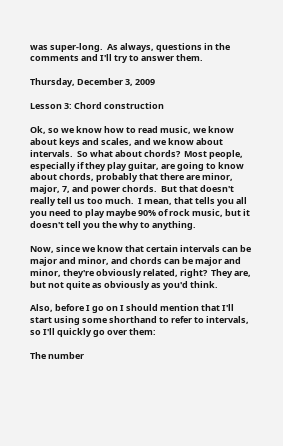was super-long.  As always, questions in the comments and I'll try to answer them.

Thursday, December 3, 2009

Lesson 3: Chord construction

Ok, so we know how to read music, we know about keys and scales, and we know about intervals.  So what about chords?  Most people, especially if they play guitar, are going to know about chords, probably that there are minor, major, 7, and power chords.  But that doesn't really tell us too much.  I mean, that tells you all you need to play maybe 90% of rock music, but it doesn't tell you the why to anything.

Now, since we know that certain intervals can be major and minor, and chords can be major and minor, they're obviously related, right?  They are, but not quite as obviously as you'd think.

Also, before I go on I should mention that I'll start using some shorthand to refer to intervals, so I'll quickly go over them:

The number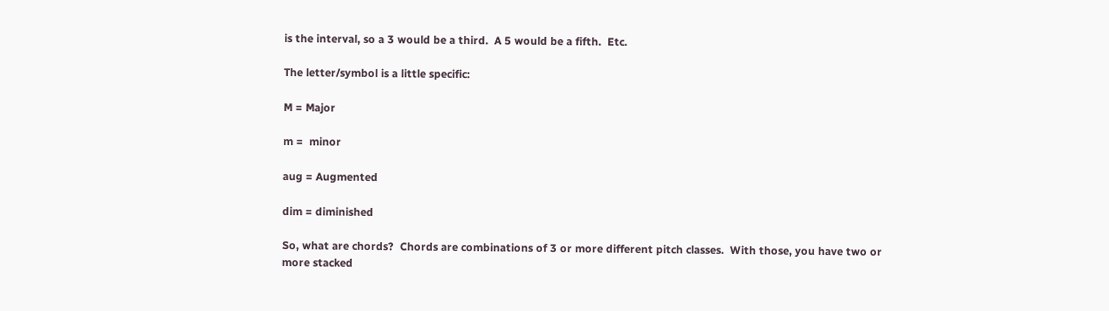is the interval, so a 3 would be a third.  A 5 would be a fifth.  Etc.

The letter/symbol is a little specific:

M = Major

m =  minor

aug = Augmented

dim = diminished

So, what are chords?  Chords are combinations of 3 or more different pitch classes.  With those, you have two or more stacked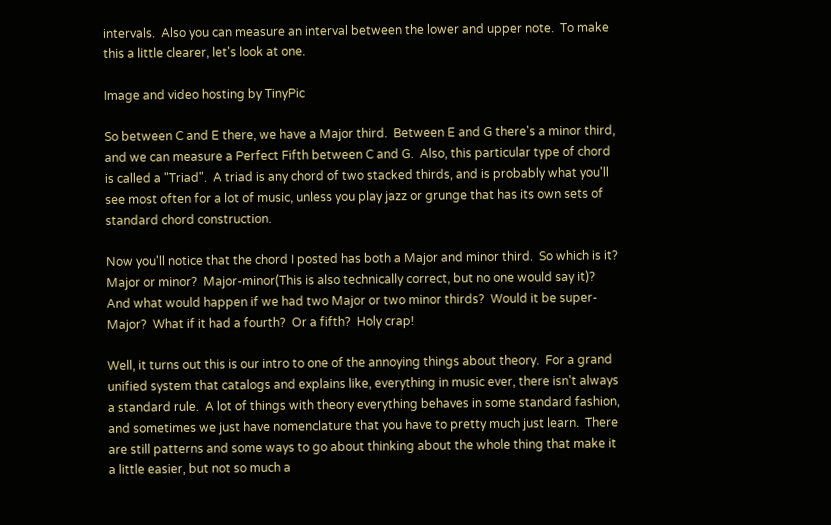intervals.  Also you can measure an interval between the lower and upper note.  To make this a little clearer, let's look at one.

Image and video hosting by TinyPic

So between C and E there, we have a Major third.  Between E and G there's a minor third, and we can measure a Perfect Fifth between C and G.  Also, this particular type of chord is called a "Triad".  A triad is any chord of two stacked thirds, and is probably what you'll see most often for a lot of music, unless you play jazz or grunge that has its own sets of standard chord construction.

Now you'll notice that the chord I posted has both a Major and minor third.  So which is it?  Major or minor?  Major-minor(This is also technically correct, but no one would say it)?  And what would happen if we had two Major or two minor thirds?  Would it be super-Major?  What if it had a fourth?  Or a fifth?  Holy crap!

Well, it turns out this is our intro to one of the annoying things about theory.  For a grand unified system that catalogs and explains like, everything in music ever, there isn't always a standard rule.  A lot of things with theory everything behaves in some standard fashion, and sometimes we just have nomenclature that you have to pretty much just learn.  There are still patterns and some ways to go about thinking about the whole thing that make it a little easier, but not so much a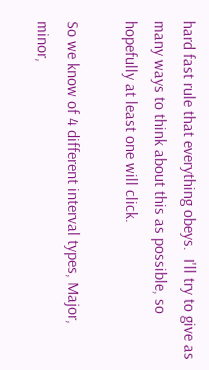hard fast rule that everything obeys.  I'll try to give as many ways to think about this as possible, so hopefully at least one will click.

So we know of 4 different interval types, Major, minor,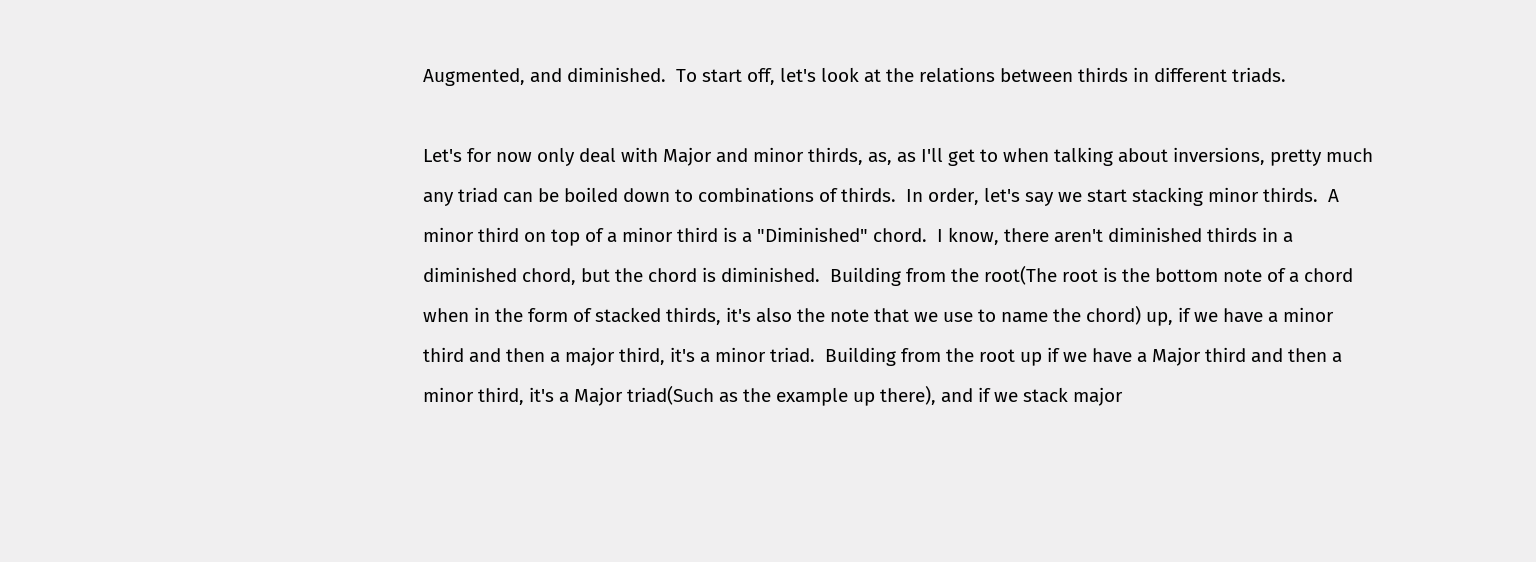Augmented, and diminished.  To start off, let's look at the relations between thirds in different triads.

Let's for now only deal with Major and minor thirds, as, as I'll get to when talking about inversions, pretty much any triad can be boiled down to combinations of thirds.  In order, let's say we start stacking minor thirds.  A minor third on top of a minor third is a "Diminished" chord.  I know, there aren't diminished thirds in a diminished chord, but the chord is diminished.  Building from the root(The root is the bottom note of a chord when in the form of stacked thirds, it's also the note that we use to name the chord) up, if we have a minor third and then a major third, it's a minor triad.  Building from the root up if we have a Major third and then a minor third, it's a Major triad(Such as the example up there), and if we stack major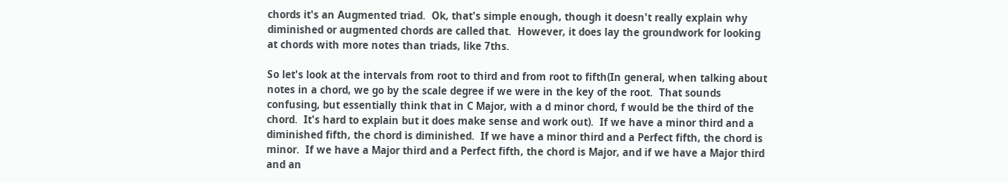chords it's an Augmented triad.  Ok, that's simple enough, though it doesn't really explain why diminished or augmented chords are called that.  However, it does lay the groundwork for looking at chords with more notes than triads, like 7ths.

So let's look at the intervals from root to third and from root to fifth(In general, when talking about notes in a chord, we go by the scale degree if we were in the key of the root.  That sounds confusing, but essentially think that in C Major, with a d minor chord, f would be the third of the chord.  It's hard to explain but it does make sense and work out).  If we have a minor third and a diminished fifth, the chord is diminished.  If we have a minor third and a Perfect fifth, the chord is minor.  If we have a Major third and a Perfect fifth, the chord is Major, and if we have a Major third and an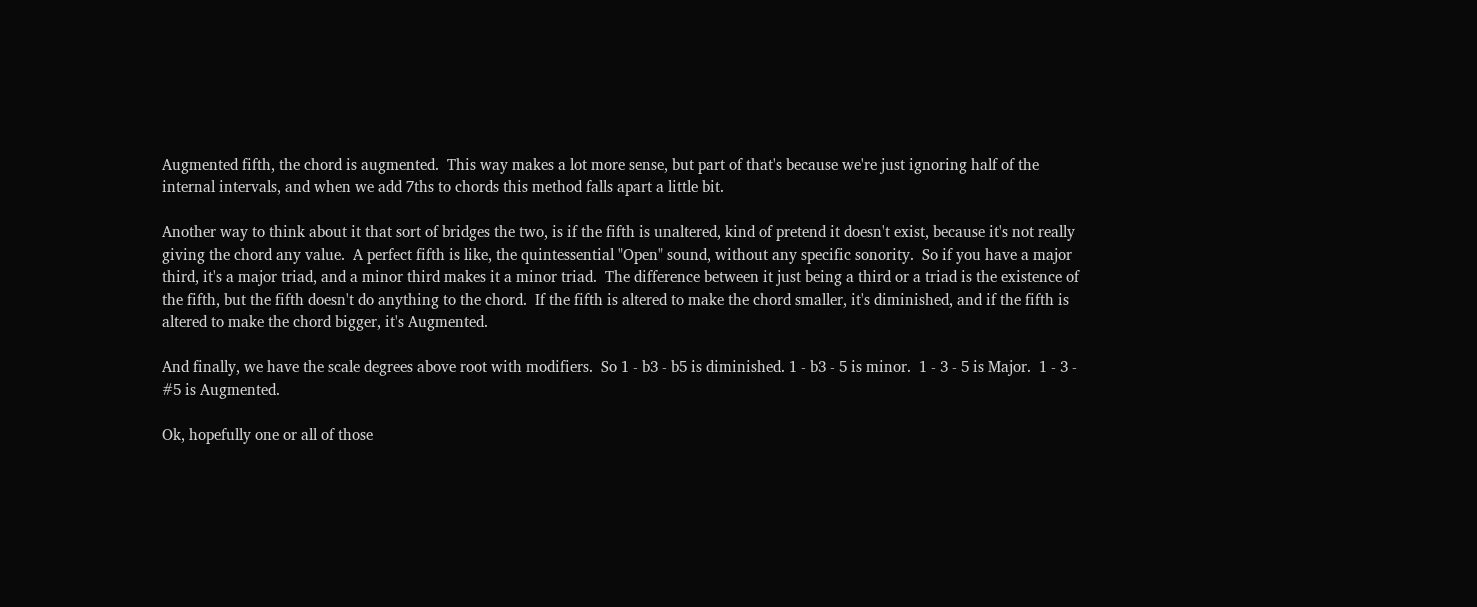Augmented fifth, the chord is augmented.  This way makes a lot more sense, but part of that's because we're just ignoring half of the internal intervals, and when we add 7ths to chords this method falls apart a little bit.

Another way to think about it that sort of bridges the two, is if the fifth is unaltered, kind of pretend it doesn't exist, because it's not really giving the chord any value.  A perfect fifth is like, the quintessential "Open" sound, without any specific sonority.  So if you have a major third, it's a major triad, and a minor third makes it a minor triad.  The difference between it just being a third or a triad is the existence of the fifth, but the fifth doesn't do anything to the chord.  If the fifth is altered to make the chord smaller, it's diminished, and if the fifth is altered to make the chord bigger, it's Augmented.

And finally, we have the scale degrees above root with modifiers.  So 1 - b3 - b5 is diminished. 1 - b3 - 5 is minor.  1 - 3 - 5 is Major.  1 - 3 - #5 is Augmented.

Ok, hopefully one or all of those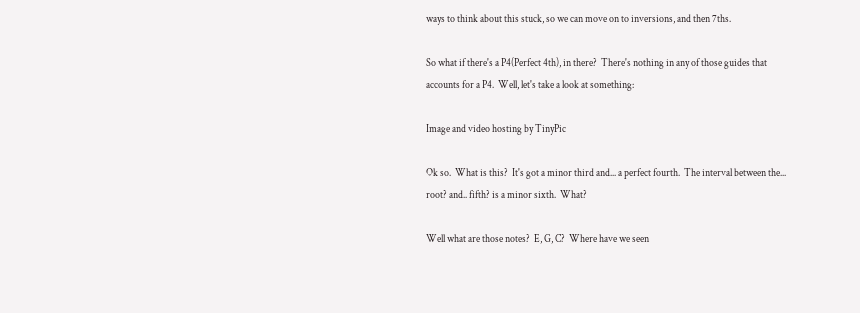ways to think about this stuck, so we can move on to inversions, and then 7ths.

So what if there's a P4(Perfect 4th), in there?  There's nothing in any of those guides that accounts for a P4.  Well, let's take a look at something:

Image and video hosting by TinyPic

Ok so.  What is this?  It's got a minor third and... a perfect fourth.  The interval between the... root? and.. fifth? is a minor sixth.  What?

Well what are those notes?  E, G, C?  Where have we seen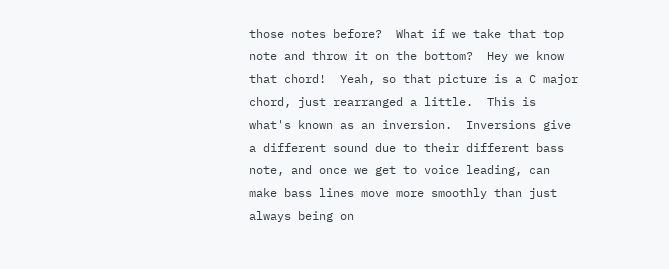those notes before?  What if we take that top note and throw it on the bottom?  Hey we know that chord!  Yeah, so that picture is a C major chord, just rearranged a little.  This is what's known as an inversion.  Inversions give a different sound due to their different bass note, and once we get to voice leading, can make bass lines move more smoothly than just always being on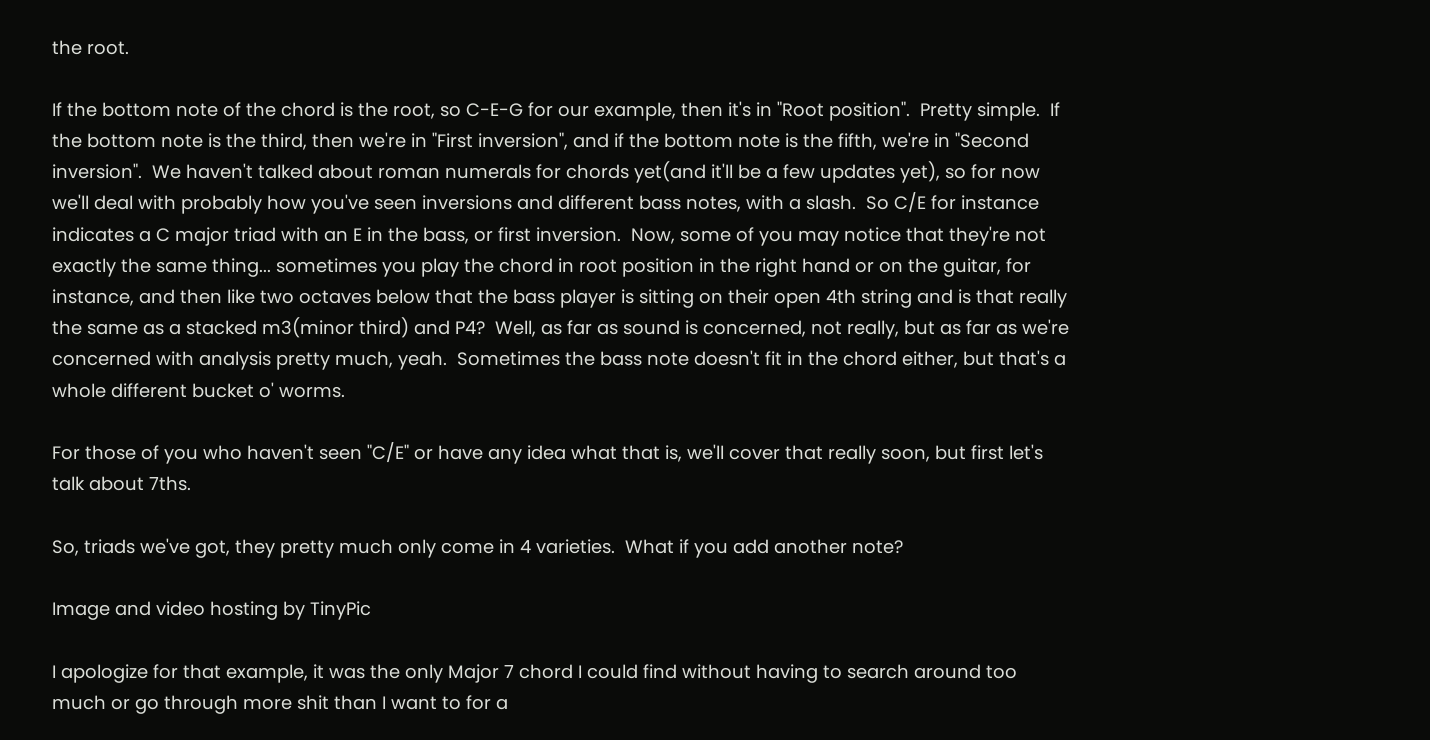the root.

If the bottom note of the chord is the root, so C-E-G for our example, then it's in "Root position".  Pretty simple.  If the bottom note is the third, then we're in "First inversion", and if the bottom note is the fifth, we're in "Second inversion".  We haven't talked about roman numerals for chords yet(and it'll be a few updates yet), so for now we'll deal with probably how you've seen inversions and different bass notes, with a slash.  So C/E for instance indicates a C major triad with an E in the bass, or first inversion.  Now, some of you may notice that they're not exactly the same thing... sometimes you play the chord in root position in the right hand or on the guitar, for instance, and then like two octaves below that the bass player is sitting on their open 4th string and is that really the same as a stacked m3(minor third) and P4?  Well, as far as sound is concerned, not really, but as far as we're concerned with analysis pretty much, yeah.  Sometimes the bass note doesn't fit in the chord either, but that's a whole different bucket o' worms.

For those of you who haven't seen "C/E" or have any idea what that is, we'll cover that really soon, but first let's talk about 7ths.

So, triads we've got, they pretty much only come in 4 varieties.  What if you add another note?

Image and video hosting by TinyPic

I apologize for that example, it was the only Major 7 chord I could find without having to search around too much or go through more shit than I want to for a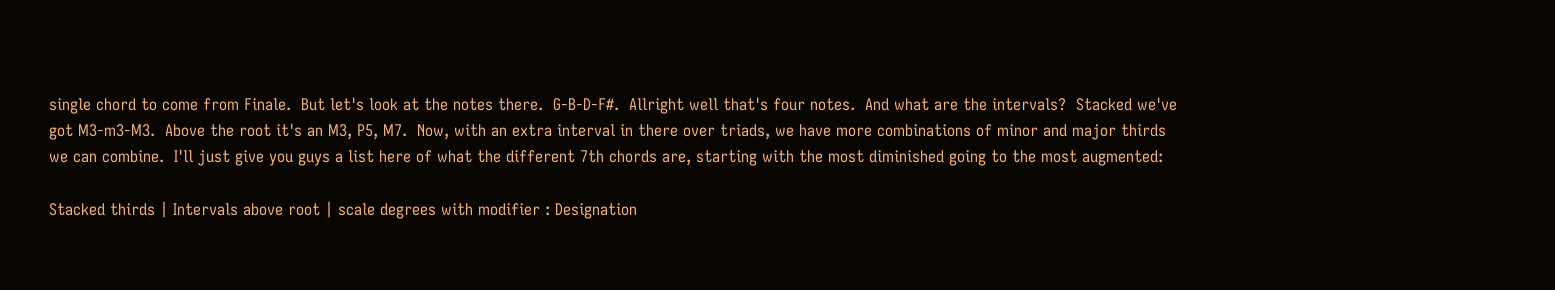single chord to come from Finale.  But let's look at the notes there.  G-B-D-F#.  Allright well that's four notes.  And what are the intervals?  Stacked we've got M3-m3-M3.  Above the root it's an M3, P5, M7.  Now, with an extra interval in there over triads, we have more combinations of minor and major thirds we can combine.  I'll just give you guys a list here of what the different 7th chords are, starting with the most diminished going to the most augmented:

Stacked thirds | Intervals above root | scale degrees with modifier : Designation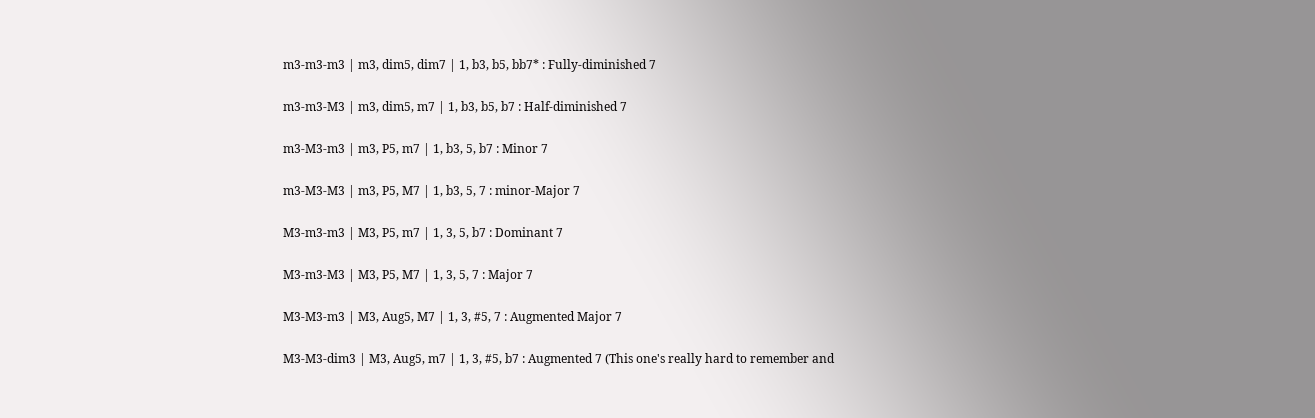m3-m3-m3 | m3, dim5, dim7 | 1, b3, b5, bb7* : Fully-diminished 7

m3-m3-M3 | m3, dim5, m7 | 1, b3, b5, b7 : Half-diminished 7

m3-M3-m3 | m3, P5, m7 | 1, b3, 5, b7 : Minor 7

m3-M3-M3 | m3, P5, M7 | 1, b3, 5, 7 : minor-Major 7

M3-m3-m3 | M3, P5, m7 | 1, 3, 5, b7 : Dominant 7

M3-m3-M3 | M3, P5, M7 | 1, 3, 5, 7 : Major 7

M3-M3-m3 | M3, Aug5, M7 | 1, 3, #5, 7 : Augmented Major 7

M3-M3-dim3 | M3, Aug5, m7 | 1, 3, #5, b7 : Augmented 7 (This one's really hard to remember and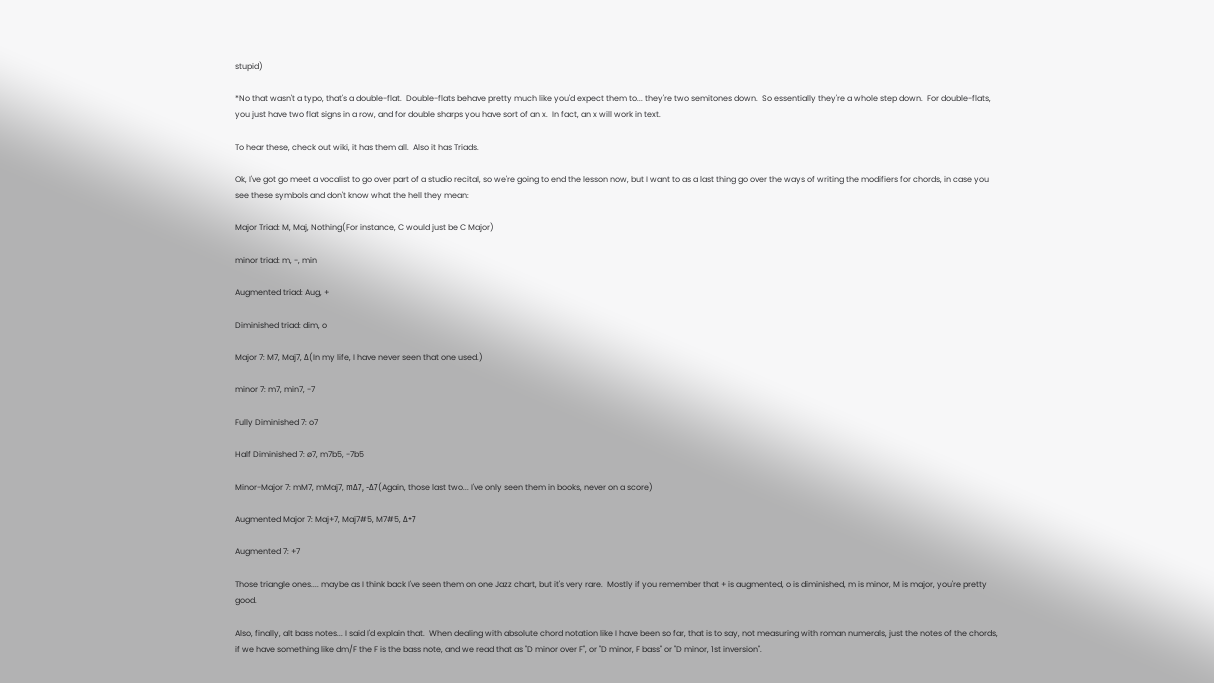stupid)

*No that wasn't a typo, that's a double-flat.  Double-flats behave pretty much like you'd expect them to... they're two semitones down.  So essentially they're a whole step down.  For double-flats, you just have two flat signs in a row, and for double sharps you have sort of an x.  In fact, an x will work in text.

To hear these, check out wiki, it has them all.  Also it has Triads.

Ok, I've got go meet a vocalist to go over part of a studio recital, so we're going to end the lesson now, but I want to as a last thing go over the ways of writing the modifiers for chords, in case you see these symbols and don't know what the hell they mean:

Major Triad: M, Maj, Nothing(For instance, C would just be C Major)

minor triad: m, -, min

Augmented triad: Aug, +

Diminished triad: dim, o

Major 7: M7, Maj7, Δ(In my life, I have never seen that one used.)

minor 7: m7, min7, -7

Fully Diminished 7: o7

Half Diminished 7: ø7, m7b5, -7b5

Minor-Major 7: mM7, mMaj7, mΔ7, -Δ7(Again, those last two... I've only seen them in books, never on a score)

Augmented Major 7: Maj+7, Maj7#5, M7#5, Δ+7

Augmented 7: +7

Those triangle ones.... maybe as I think back I've seen them on one Jazz chart, but it's very rare.  Mostly if you remember that + is augmented, o is diminished, m is minor, M is major, you're pretty good.

Also, finally, alt bass notes... I said I'd explain that.  When dealing with absolute chord notation like I have been so far, that is to say, not measuring with roman numerals, just the notes of the chords, if we have something like dm/F the F is the bass note, and we read that as "D minor over F", or "D minor, F bass" or "D minor, 1st inversion".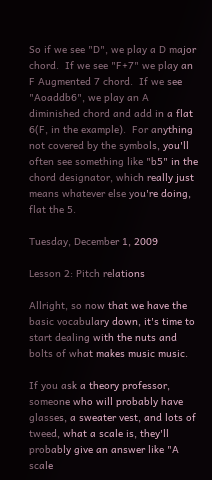So if we see "D", we play a D major chord.  If we see "F+7" we play an F Augmented 7 chord.  If we see "Aoaddb6", we play an A diminished chord and add in a flat 6(F, in the example).  For anything not covered by the symbols, you'll often see something like "b5" in the chord designator, which really just means whatever else you're doing, flat the 5.

Tuesday, December 1, 2009

Lesson 2: Pitch relations

Allright, so now that we have the basic vocabulary down, it's time to start dealing with the nuts and bolts of what makes music music.

If you ask a theory professor, someone who will probably have glasses, a sweater vest, and lots of tweed, what a scale is, they'll probably give an answer like "A scale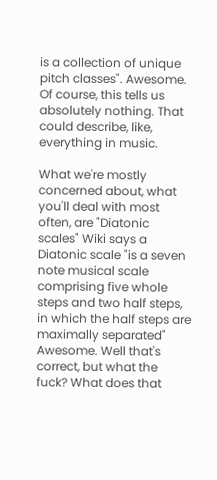is a collection of unique pitch classes". Awesome. Of course, this tells us absolutely nothing. That could describe, like, everything in music.

What we're mostly concerned about, what you'll deal with most often, are "Diatonic scales" Wiki says a Diatonic scale "is a seven note musical scale comprising five whole steps and two half steps, in which the half steps are maximally separated" Awesome. Well that's correct, but what the fuck? What does that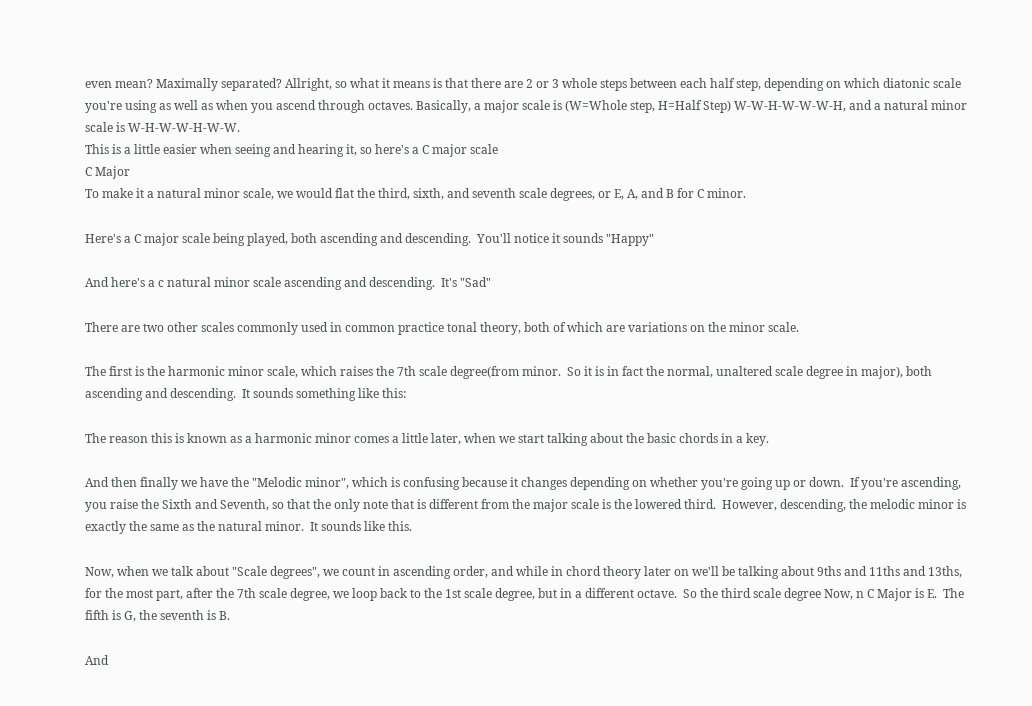even mean? Maximally separated? Allright, so what it means is that there are 2 or 3 whole steps between each half step, depending on which diatonic scale you're using as well as when you ascend through octaves. Basically, a major scale is (W=Whole step, H=Half Step) W-W-H-W-W-W-H, and a natural minor scale is W-H-W-W-H-W-W.
This is a little easier when seeing and hearing it, so here's a C major scale
C Major
To make it a natural minor scale, we would flat the third, sixth, and seventh scale degrees, or E, A, and B for C minor.

Here's a C major scale being played, both ascending and descending.  You'll notice it sounds "Happy"

And here's a c natural minor scale ascending and descending.  It's "Sad"

There are two other scales commonly used in common practice tonal theory, both of which are variations on the minor scale.

The first is the harmonic minor scale, which raises the 7th scale degree(from minor.  So it is in fact the normal, unaltered scale degree in major), both ascending and descending.  It sounds something like this:

The reason this is known as a harmonic minor comes a little later, when we start talking about the basic chords in a key.

And then finally we have the "Melodic minor", which is confusing because it changes depending on whether you're going up or down.  If you're ascending, you raise the Sixth and Seventh, so that the only note that is different from the major scale is the lowered third.  However, descending, the melodic minor is exactly the same as the natural minor.  It sounds like this.

Now, when we talk about "Scale degrees", we count in ascending order, and while in chord theory later on we'll be talking about 9ths and 11ths and 13ths, for the most part, after the 7th scale degree, we loop back to the 1st scale degree, but in a different octave.  So the third scale degree Now, n C Major is E.  The fifth is G, the seventh is B.

And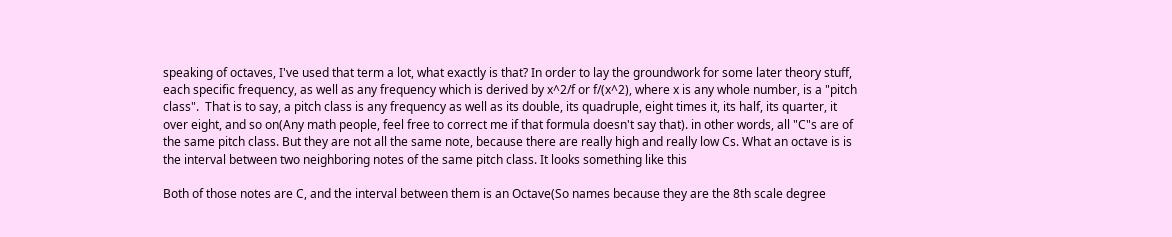speaking of octaves, I've used that term a lot, what exactly is that? In order to lay the groundwork for some later theory stuff, each specific frequency, as well as any frequency which is derived by x^2/f or f/(x^2), where x is any whole number, is a "pitch class".  That is to say, a pitch class is any frequency as well as its double, its quadruple, eight times it, its half, its quarter, it over eight, and so on(Any math people, feel free to correct me if that formula doesn't say that). in other words, all "C"s are of the same pitch class. But they are not all the same note, because there are really high and really low Cs. What an octave is is the interval between two neighboring notes of the same pitch class. It looks something like this

Both of those notes are C, and the interval between them is an Octave(So names because they are the 8th scale degree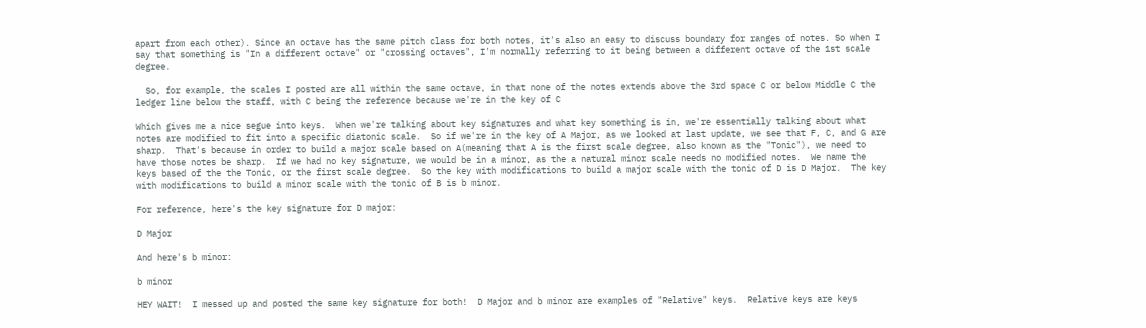apart from each other). Since an octave has the same pitch class for both notes, it's also an easy to discuss boundary for ranges of notes. So when I say that something is "In a different octave" or "crossing octaves", I'm normally referring to it being between a different octave of the 1st scale degree.

  So, for example, the scales I posted are all within the same octave, in that none of the notes extends above the 3rd space C or below Middle C the ledger line below the staff, with C being the reference because we're in the key of C

Which gives me a nice segue into keys.  When we're talking about key signatures and what key something is in, we're essentially talking about what notes are modified to fit into a specific diatonic scale.  So if we're in the key of A Major, as we looked at last update, we see that F, C, and G are sharp.  That's because in order to build a major scale based on A(meaning that A is the first scale degree, also known as the "Tonic"), we need to have those notes be sharp.  If we had no key signature, we would be in a minor, as the a natural minor scale needs no modified notes.  We name the keys based of the the Tonic, or the first scale degree.  So the key with modifications to build a major scale with the tonic of D is D Major.  The key with modifications to build a minor scale with the tonic of B is b minor.

For reference, here's the key signature for D major:

D Major

And here's b minor:

b minor

HEY WAIT!  I messed up and posted the same key signature for both!  D Major and b minor are examples of "Relative" keys.  Relative keys are keys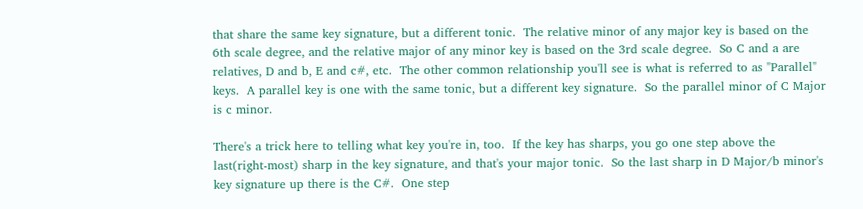that share the same key signature, but a different tonic.  The relative minor of any major key is based on the 6th scale degree, and the relative major of any minor key is based on the 3rd scale degree.  So C and a are relatives, D and b, E and c#, etc.  The other common relationship you'll see is what is referred to as "Parallel" keys.  A parallel key is one with the same tonic, but a different key signature.  So the parallel minor of C Major is c minor.

There's a trick here to telling what key you're in, too.  If the key has sharps, you go one step above the last(right-most) sharp in the key signature, and that's your major tonic.  So the last sharp in D Major/b minor's key signature up there is the C#.  One step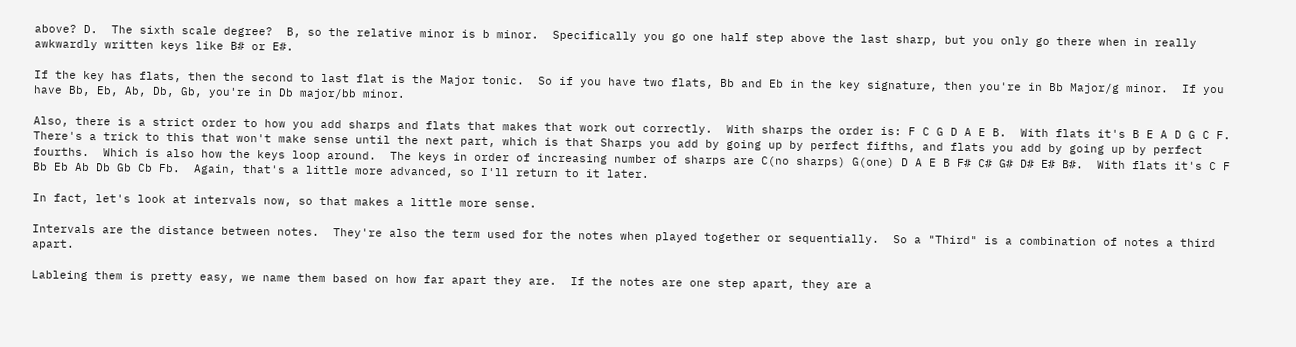above? D.  The sixth scale degree?  B, so the relative minor is b minor.  Specifically you go one half step above the last sharp, but you only go there when in really awkwardly written keys like B# or E#.

If the key has flats, then the second to last flat is the Major tonic.  So if you have two flats, Bb and Eb in the key signature, then you're in Bb Major/g minor.  If you have Bb, Eb, Ab, Db, Gb, you're in Db major/bb minor.

Also, there is a strict order to how you add sharps and flats that makes that work out correctly.  With sharps the order is: F C G D A E B.  With flats it's B E A D G C F.  There's a trick to this that won't make sense until the next part, which is that Sharps you add by going up by perfect fifths, and flats you add by going up by perfect fourths.  Which is also how the keys loop around.  The keys in order of increasing number of sharps are C(no sharps) G(one) D A E B F# C# G# D# E# B#.  With flats it's C F Bb Eb Ab Db Gb Cb Fb.  Again, that's a little more advanced, so I'll return to it later.

In fact, let's look at intervals now, so that makes a little more sense.

Intervals are the distance between notes.  They're also the term used for the notes when played together or sequentially.  So a "Third" is a combination of notes a third apart.

Lableing them is pretty easy, we name them based on how far apart they are.  If the notes are one step apart, they are a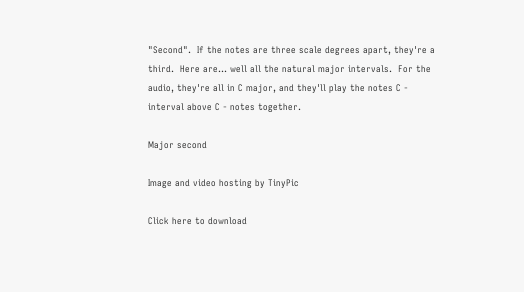"Second".  If the notes are three scale degrees apart, they're a third.  Here are... well all the natural major intervals.  For the audio, they're all in C major, and they'll play the notes C - interval above C - notes together.

Major second

Image and video hosting by TinyPic

Click here to download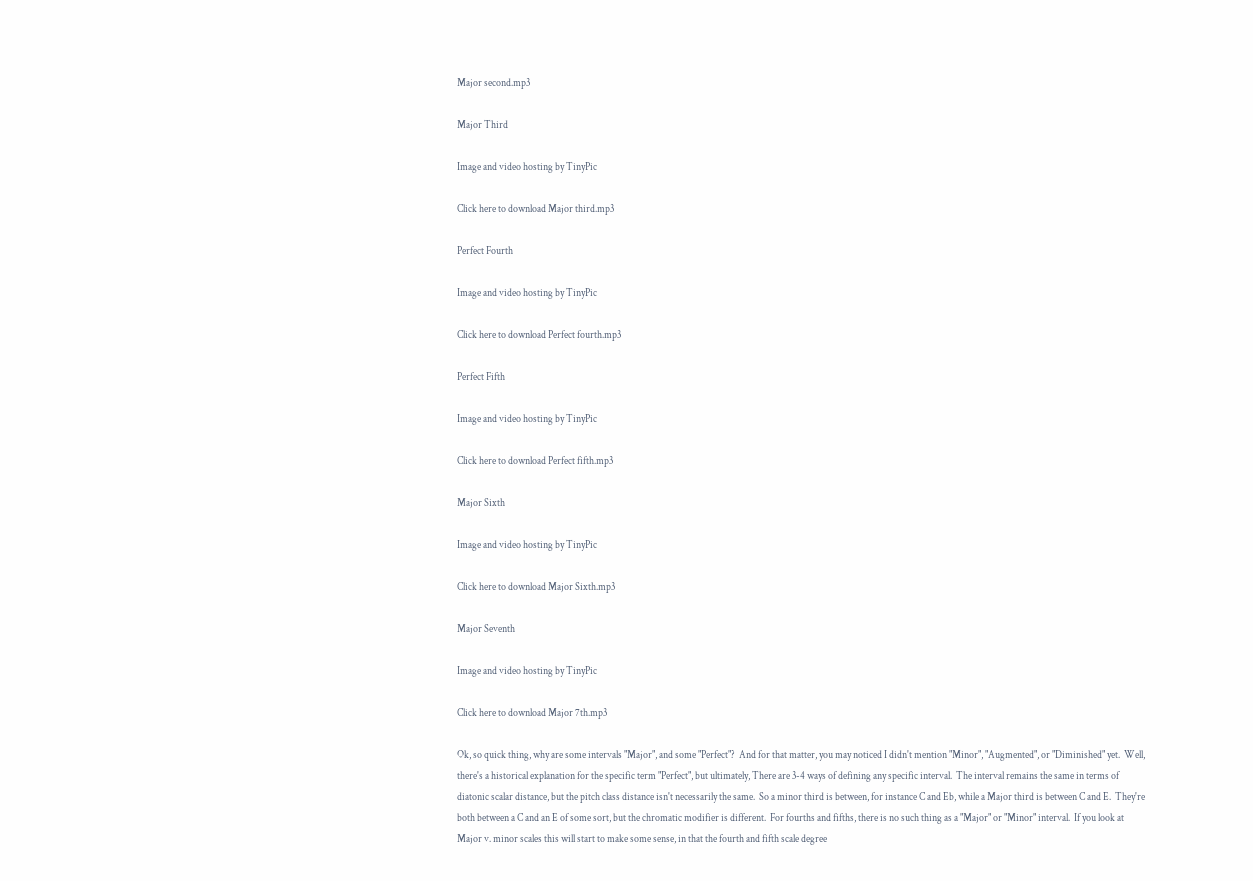Major second.mp3

Major Third

Image and video hosting by TinyPic

Click here to download Major third.mp3

Perfect Fourth

Image and video hosting by TinyPic

Click here to download Perfect fourth.mp3

Perfect Fifth

Image and video hosting by TinyPic

Click here to download Perfect fifth.mp3

Major Sixth

Image and video hosting by TinyPic

Click here to download Major Sixth.mp3

Major Seventh

Image and video hosting by TinyPic

Click here to download Major 7th.mp3

Ok, so quick thing, why are some intervals "Major", and some "Perfect"?  And for that matter, you may noticed I didn't mention "Minor", "Augmented", or "Diminished" yet.  Well, there's a historical explanation for the specific term "Perfect", but ultimately, There are 3-4 ways of defining any specific interval.  The interval remains the same in terms of diatonic scalar distance, but the pitch class distance isn't necessarily the same.  So a minor third is between, for instance C and Eb, while a Major third is between C and E.  They're both between a C and an E of some sort, but the chromatic modifier is different.  For fourths and fifths, there is no such thing as a "Major" or "Minor" interval.  If you look at Major v. minor scales this will start to make some sense, in that the fourth and fifth scale degree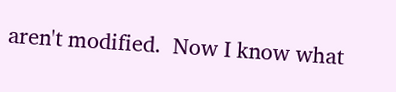aren't modified.  Now I know what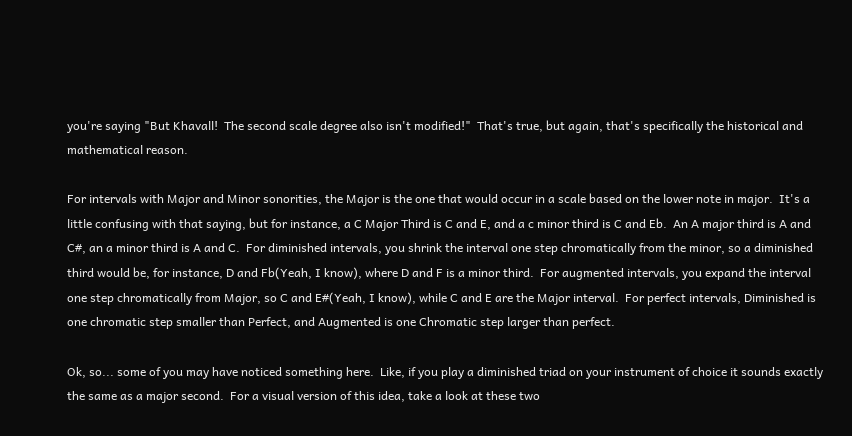you're saying "But Khavall!  The second scale degree also isn't modified!"  That's true, but again, that's specifically the historical and mathematical reason.

For intervals with Major and Minor sonorities, the Major is the one that would occur in a scale based on the lower note in major.  It's a little confusing with that saying, but for instance, a C Major Third is C and E, and a c minor third is C and Eb.  An A major third is A and C#, an a minor third is A and C.  For diminished intervals, you shrink the interval one step chromatically from the minor, so a diminished third would be, for instance, D and Fb(Yeah, I know), where D and F is a minor third.  For augmented intervals, you expand the interval one step chromatically from Major, so C and E#(Yeah, I know), while C and E are the Major interval.  For perfect intervals, Diminished is one chromatic step smaller than Perfect, and Augmented is one Chromatic step larger than perfect.

Ok, so... some of you may have noticed something here.  Like, if you play a diminished triad on your instrument of choice it sounds exactly the same as a major second.  For a visual version of this idea, take a look at these two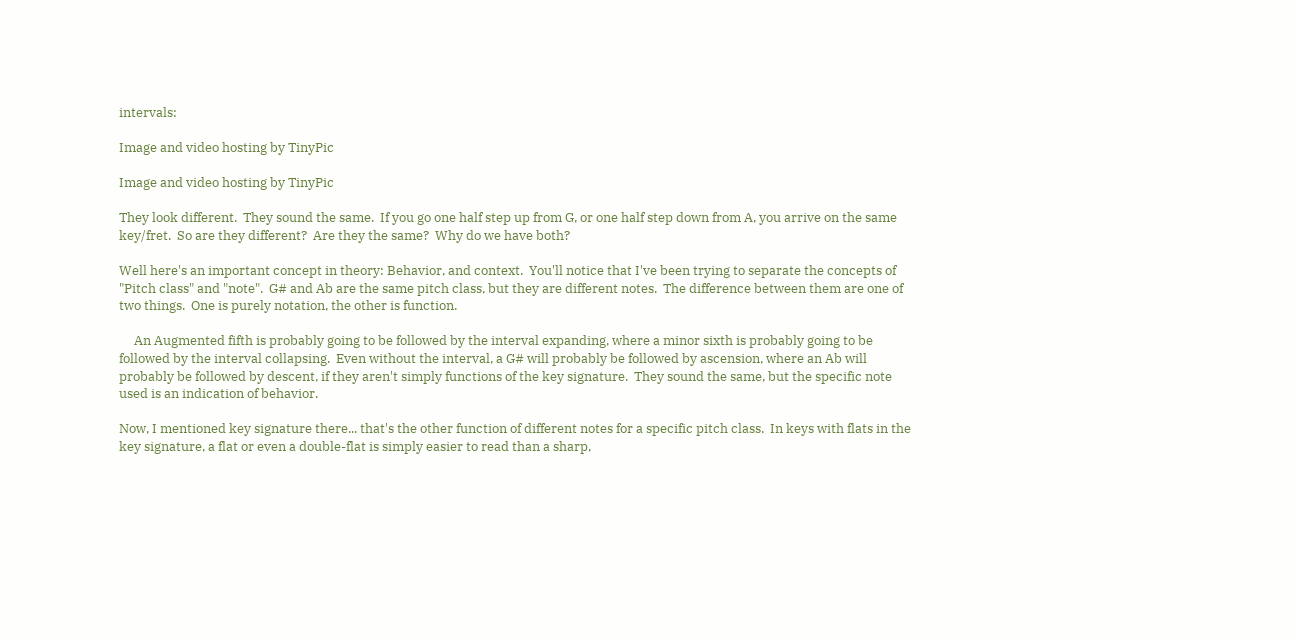intervals:

Image and video hosting by TinyPic

Image and video hosting by TinyPic

They look different.  They sound the same.  If you go one half step up from G, or one half step down from A, you arrive on the same key/fret.  So are they different?  Are they the same?  Why do we have both?

Well here's an important concept in theory: Behavior, and context.  You'll notice that I've been trying to separate the concepts of "Pitch class" and "note".  G# and Ab are the same pitch class, but they are different notes.  The difference between them are one of two things.  One is purely notation, the other is function.

     An Augmented fifth is probably going to be followed by the interval expanding, where a minor sixth is probably going to be followed by the interval collapsing.  Even without the interval, a G# will probably be followed by ascension, where an Ab will probably be followed by descent, if they aren't simply functions of the key signature.  They sound the same, but the specific note used is an indication of behavior.

Now, I mentioned key signature there... that's the other function of different notes for a specific pitch class.  In keys with flats in the key signature, a flat or even a double-flat is simply easier to read than a sharp,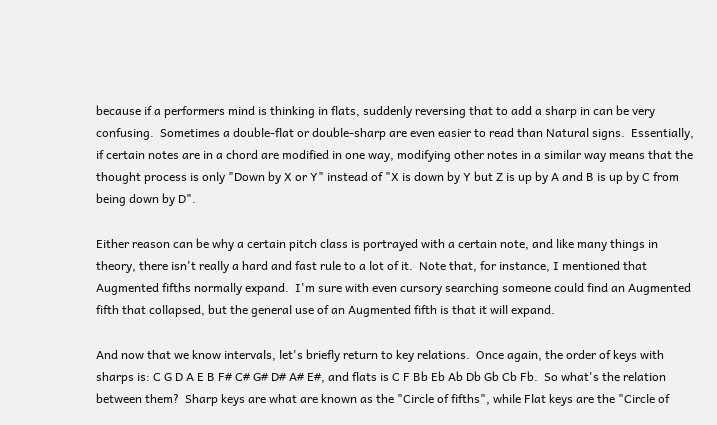because if a performers mind is thinking in flats, suddenly reversing that to add a sharp in can be very confusing.  Sometimes a double-flat or double-sharp are even easier to read than Natural signs.  Essentially, if certain notes are in a chord are modified in one way, modifying other notes in a similar way means that the thought process is only "Down by X or Y" instead of "X is down by Y but Z is up by A and B is up by C from being down by D".

Either reason can be why a certain pitch class is portrayed with a certain note, and like many things in theory, there isn't really a hard and fast rule to a lot of it.  Note that, for instance, I mentioned that Augmented fifths normally expand.  I'm sure with even cursory searching someone could find an Augmented fifth that collapsed, but the general use of an Augmented fifth is that it will expand.

And now that we know intervals, let's briefly return to key relations.  Once again, the order of keys with sharps is: C G D A E B F# C# G# D# A# E#, and flats is C F Bb Eb Ab Db Gb Cb Fb.  So what's the relation between them?  Sharp keys are what are known as the "Circle of fifths", while Flat keys are the "Circle of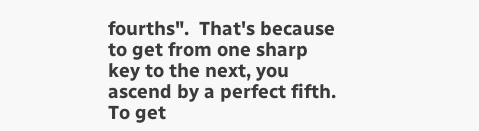fourths".  That's because to get from one sharp key to the next, you ascend by a perfect fifth.  To get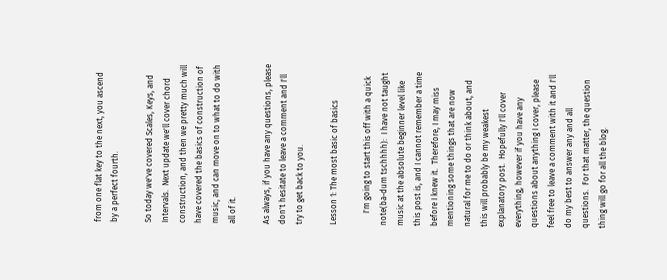from one flat key to the next, you ascend by a perfect fourth.

So today we've covered Scales, Keys, and Intervals.  Next update we'll cover chord construction, and then we pretty much will have covered the basics of construction of music, and can move on to what to do with all of it.

As always, if you have any questions, please don't hesitate to leave a comment and I'll try to get back to you.

Lesson 1: The most basic of basics

      I'm going to start this off with a quick note(ba-dum tschhhh):  I have not taught music at the absolute beginner level like this post is, and I cannot remember a time before I knew it.  Therefore, I may miss mentioning some things that are now natural for me to do or think about, and this will probably be my weakest explanatory post.  Hopefully I'll cover everything, however if you have any questions about anything I cover, please feel free to leave a comment with it and I'll do my best to answer any and all questions.  For that matter, the question thing will go for all the blog.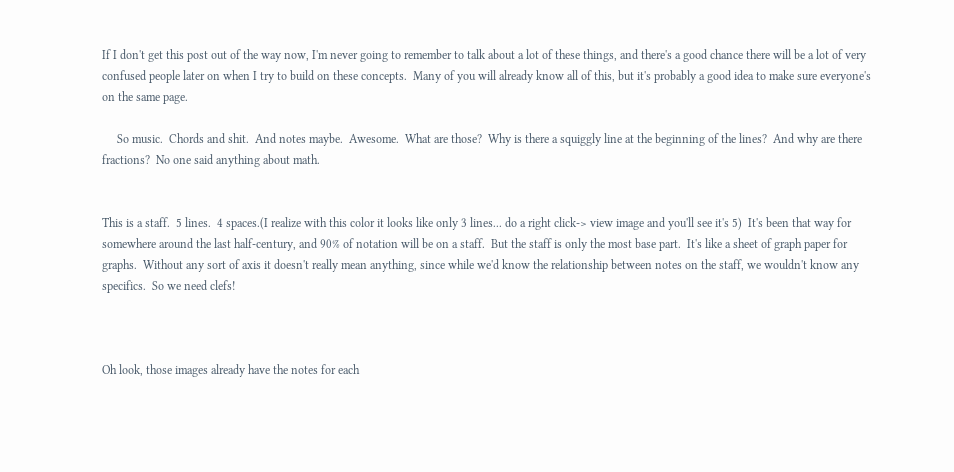If I don't get this post out of the way now, I'm never going to remember to talk about a lot of these things, and there's a good chance there will be a lot of very confused people later on when I try to build on these concepts.  Many of you will already know all of this, but it's probably a good idea to make sure everyone's on the same page.

     So music.  Chords and shit.  And notes maybe.  Awesome.  What are those?  Why is there a squiggly line at the beginning of the lines?  And why are there fractions?  No one said anything about math.


This is a staff.  5 lines.  4 spaces.(I realize with this color it looks like only 3 lines... do a right click-> view image and you'll see it's 5)  It's been that way for somewhere around the last half-century, and 90% of notation will be on a staff.  But the staff is only the most base part.  It's like a sheet of graph paper for graphs.  Without any sort of axis it doesn't really mean anything, since while we'd know the relationship between notes on the staff, we wouldn't know any specifics.  So we need clefs!



Oh look, those images already have the notes for each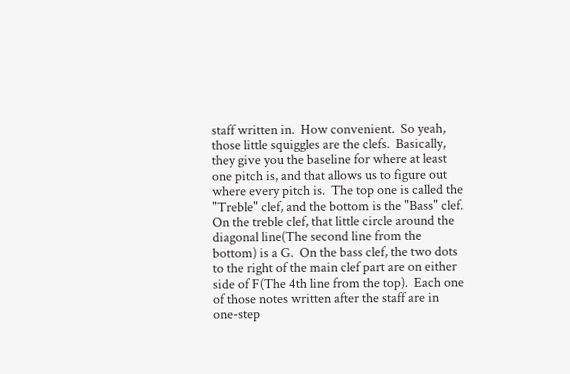staff written in.  How convenient.  So yeah, those little squiggles are the clefs.  Basically, they give you the baseline for where at least one pitch is, and that allows us to figure out where every pitch is.  The top one is called the "Treble" clef, and the bottom is the "Bass" clef.  On the treble clef, that little circle around the diagonal line(The second line from the bottom) is a G.  On the bass clef, the two dots to the right of the main clef part are on either side of F(The 4th line from the top).  Each one of those notes written after the staff are in one-step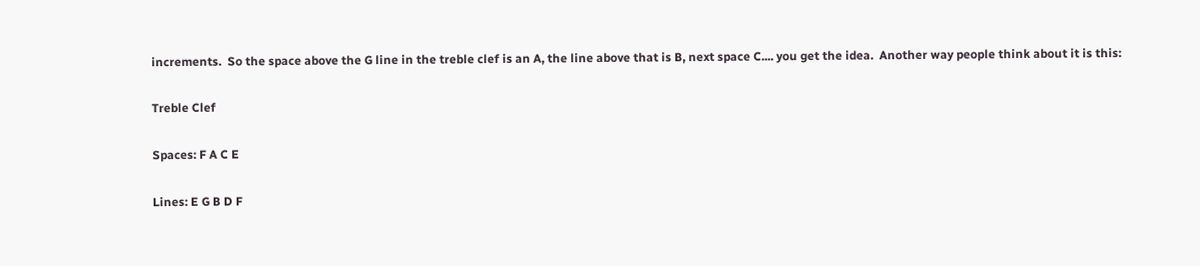increments.  So the space above the G line in the treble clef is an A, the line above that is B, next space C.... you get the idea.  Another way people think about it is this:

Treble Clef

Spaces: F A C E

Lines: E G B D F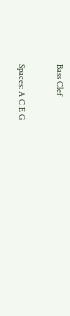Bass Clef

Spaces: A C E G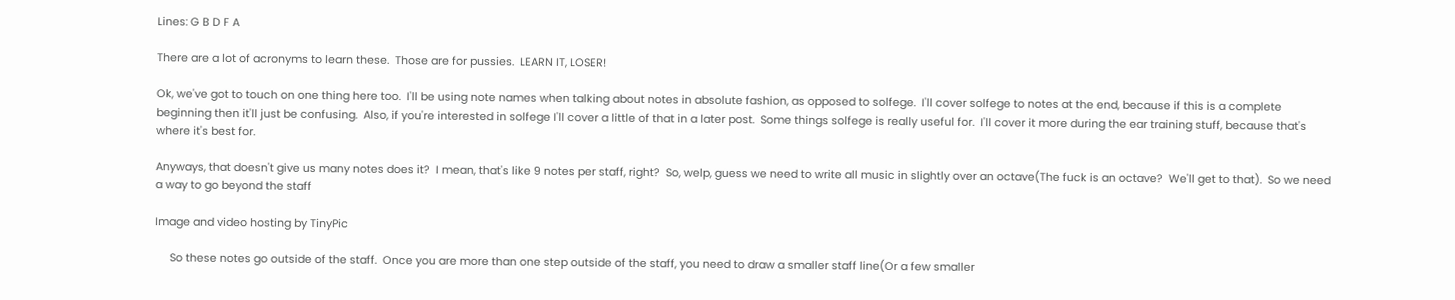Lines: G B D F A

There are a lot of acronyms to learn these.  Those are for pussies.  LEARN IT, LOSER!

Ok, we've got to touch on one thing here too.  I'll be using note names when talking about notes in absolute fashion, as opposed to solfege.  I'll cover solfege to notes at the end, because if this is a complete beginning then it'll just be confusing.  Also, if you're interested in solfege I'll cover a little of that in a later post.  Some things solfege is really useful for.  I'll cover it more during the ear training stuff, because that's where it's best for.

Anyways, that doesn't give us many notes does it?  I mean, that's like 9 notes per staff, right?  So, welp, guess we need to write all music in slightly over an octave(The fuck is an octave?  We'll get to that).  So we need a way to go beyond the staff

Image and video hosting by TinyPic

     So these notes go outside of the staff.  Once you are more than one step outside of the staff, you need to draw a smaller staff line(Or a few smaller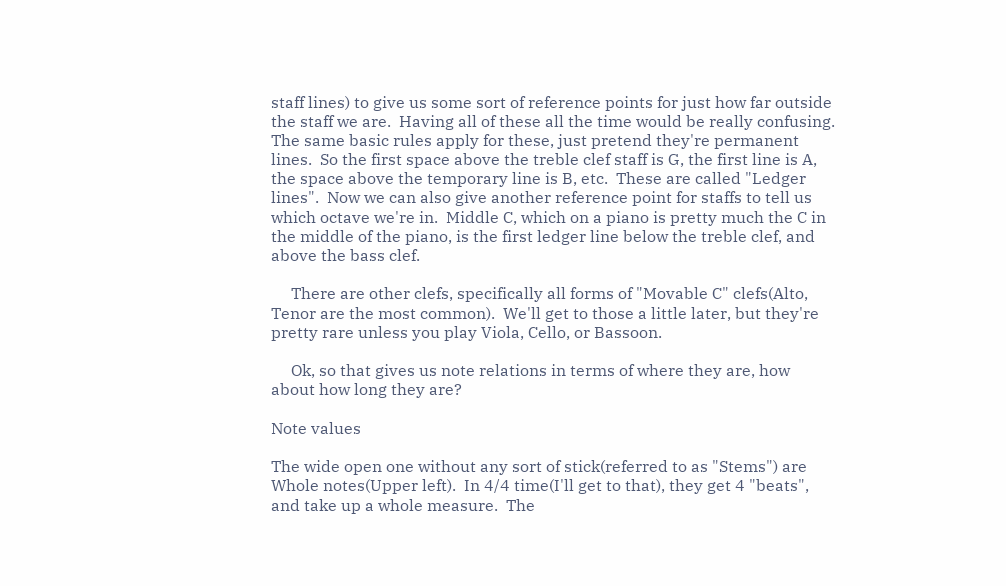staff lines) to give us some sort of reference points for just how far outside the staff we are.  Having all of these all the time would be really confusing.  The same basic rules apply for these, just pretend they're permanent lines.  So the first space above the treble clef staff is G, the first line is A, the space above the temporary line is B, etc.  These are called "Ledger lines".  Now we can also give another reference point for staffs to tell us which octave we're in.  Middle C, which on a piano is pretty much the C in the middle of the piano, is the first ledger line below the treble clef, and above the bass clef.

     There are other clefs, specifically all forms of "Movable C" clefs(Alto, Tenor are the most common).  We'll get to those a little later, but they're pretty rare unless you play Viola, Cello, or Bassoon.

     Ok, so that gives us note relations in terms of where they are, how about how long they are?

Note values

The wide open one without any sort of stick(referred to as "Stems") are Whole notes(Upper left).  In 4/4 time(I'll get to that), they get 4 "beats", and take up a whole measure.  The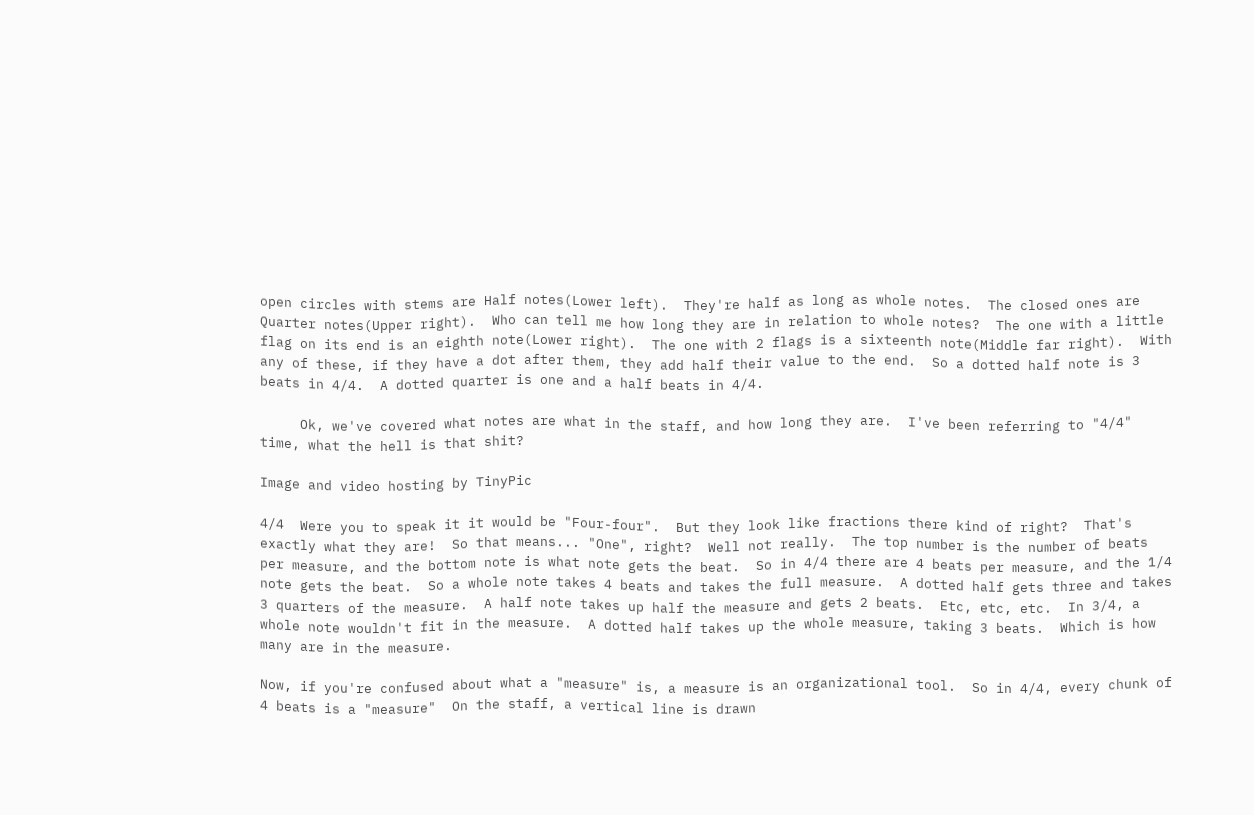open circles with stems are Half notes(Lower left).  They're half as long as whole notes.  The closed ones are Quarter notes(Upper right).  Who can tell me how long they are in relation to whole notes?  The one with a little flag on its end is an eighth note(Lower right).  The one with 2 flags is a sixteenth note(Middle far right).  With any of these, if they have a dot after them, they add half their value to the end.  So a dotted half note is 3 beats in 4/4.  A dotted quarter is one and a half beats in 4/4.

     Ok, we've covered what notes are what in the staff, and how long they are.  I've been referring to "4/4" time, what the hell is that shit?

Image and video hosting by TinyPic

4/4  Were you to speak it it would be "Four-four".  But they look like fractions there kind of right?  That's exactly what they are!  So that means... "One", right?  Well not really.  The top number is the number of beats per measure, and the bottom note is what note gets the beat.  So in 4/4 there are 4 beats per measure, and the 1/4 note gets the beat.  So a whole note takes 4 beats and takes the full measure.  A dotted half gets three and takes 3 quarters of the measure.  A half note takes up half the measure and gets 2 beats.  Etc, etc, etc.  In 3/4, a whole note wouldn't fit in the measure.  A dotted half takes up the whole measure, taking 3 beats.  Which is how many are in the measure.

Now, if you're confused about what a "measure" is, a measure is an organizational tool.  So in 4/4, every chunk of 4 beats is a "measure"  On the staff, a vertical line is drawn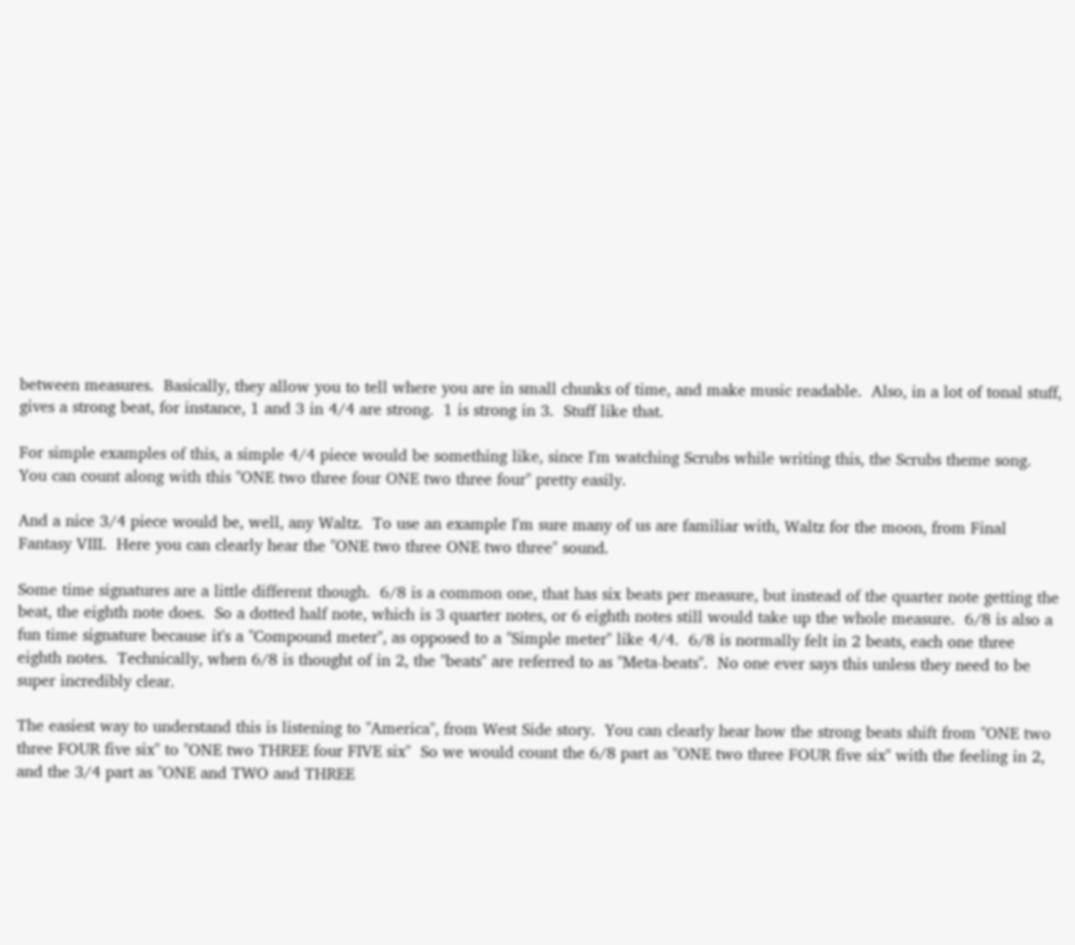between measures.  Basically, they allow you to tell where you are in small chunks of time, and make music readable.  Also, in a lot of tonal stuff, gives a strong beat, for instance, 1 and 3 in 4/4 are strong.  1 is strong in 3.  Stuff like that.

For simple examples of this, a simple 4/4 piece would be something like, since I'm watching Scrubs while writing this, the Scrubs theme song.  You can count along with this "ONE two three four ONE two three four" pretty easily.

And a nice 3/4 piece would be, well, any Waltz.  To use an example I'm sure many of us are familiar with, Waltz for the moon, from Final Fantasy VIII.  Here you can clearly hear the "ONE two three ONE two three" sound.

Some time signatures are a little different though.  6/8 is a common one, that has six beats per measure, but instead of the quarter note getting the beat, the eighth note does.  So a dotted half note, which is 3 quarter notes, or 6 eighth notes still would take up the whole measure.  6/8 is also a fun time signature because it's a "Compound meter", as opposed to a "Simple meter" like 4/4.  6/8 is normally felt in 2 beats, each one three eighth notes.  Technically, when 6/8 is thought of in 2, the "beats" are referred to as "Meta-beats".  No one ever says this unless they need to be super incredibly clear.

The easiest way to understand this is listening to "America", from West Side story.  You can clearly hear how the strong beats shift from "ONE two three FOUR five six" to "ONE two THREE four FIVE six"  So we would count the 6/8 part as "ONE two three FOUR five six" with the feeling in 2, and the 3/4 part as "ONE and TWO and THREE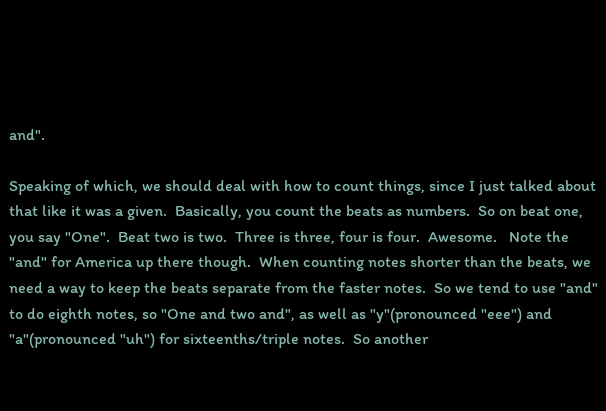and".

Speaking of which, we should deal with how to count things, since I just talked about that like it was a given.  Basically, you count the beats as numbers.  So on beat one, you say "One".  Beat two is two.  Three is three, four is four.  Awesome.   Note the "and" for America up there though.  When counting notes shorter than the beats, we need a way to keep the beats separate from the faster notes.  So we tend to use "and" to do eighth notes, so "One and two and", as well as "y"(pronounced "eee") and "a"(pronounced "uh") for sixteenths/triple notes.  So another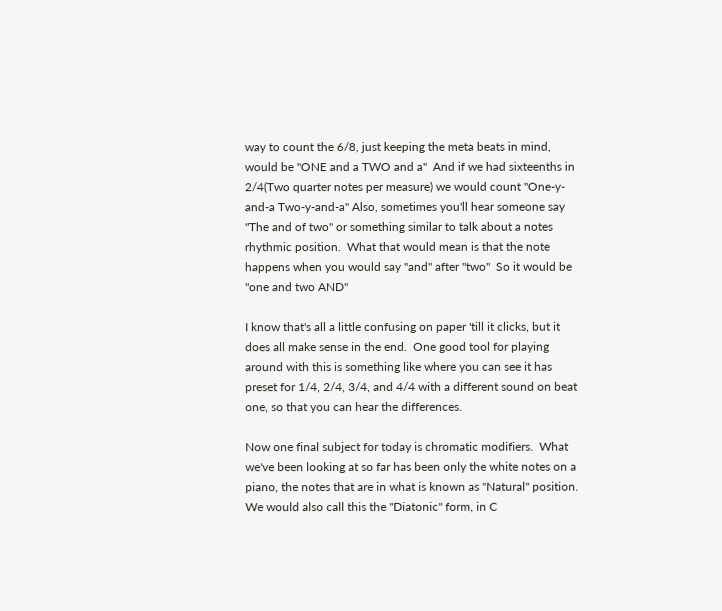way to count the 6/8, just keeping the meta beats in mind, would be "ONE and a TWO and a"  And if we had sixteenths in 2/4(Two quarter notes per measure) we would count "One-y-and-a Two-y-and-a" Also, sometimes you'll hear someone say "The and of two" or something similar to talk about a notes rhythmic position.  What that would mean is that the note happens when you would say "and" after "two"  So it would be "one and two AND"

I know that's all a little confusing on paper 'till it clicks, but it does all make sense in the end.  One good tool for playing around with this is something like where you can see it has preset for 1/4, 2/4, 3/4, and 4/4 with a different sound on beat one, so that you can hear the differences.

Now one final subject for today is chromatic modifiers.  What we've been looking at so far has been only the white notes on a piano, the notes that are in what is known as "Natural" position.  We would also call this the "Diatonic" form, in C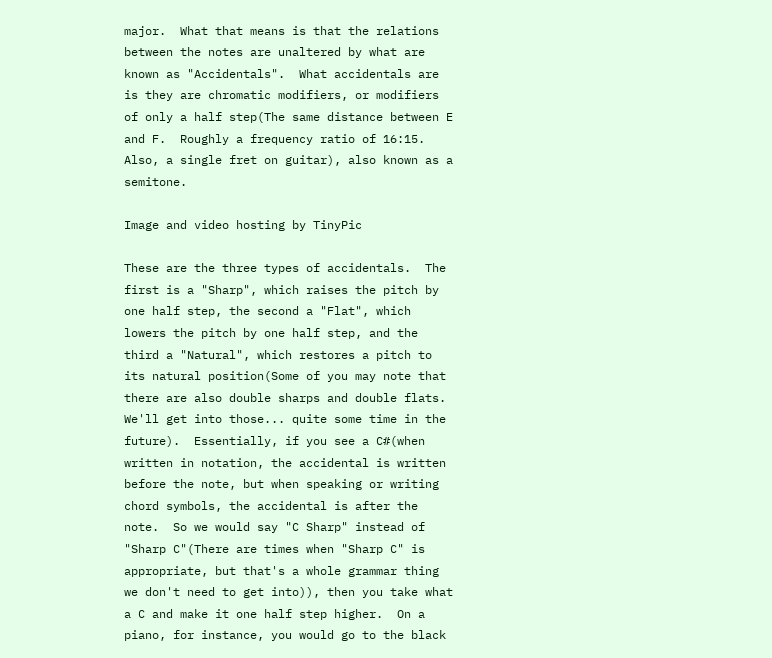major.  What that means is that the relations between the notes are unaltered by what are known as "Accidentals".  What accidentals are is they are chromatic modifiers, or modifiers of only a half step(The same distance between E and F.  Roughly a frequency ratio of 16:15.  Also, a single fret on guitar), also known as a semitone.

Image and video hosting by TinyPic

These are the three types of accidentals.  The first is a "Sharp", which raises the pitch by one half step, the second a "Flat", which lowers the pitch by one half step, and the third a "Natural", which restores a pitch to its natural position(Some of you may note that there are also double sharps and double flats.  We'll get into those... quite some time in the future).  Essentially, if you see a C#(when written in notation, the accidental is written before the note, but when speaking or writing chord symbols, the accidental is after the note.  So we would say "C Sharp" instead of "Sharp C"(There are times when "Sharp C" is appropriate, but that's a whole grammar thing we don't need to get into)), then you take what a C and make it one half step higher.  On a piano, for instance, you would go to the black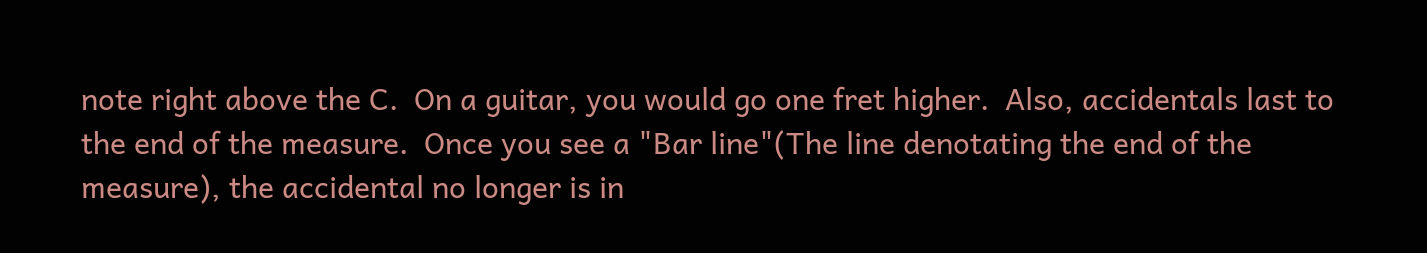note right above the C.  On a guitar, you would go one fret higher.  Also, accidentals last to the end of the measure.  Once you see a "Bar line"(The line denotating the end of the measure), the accidental no longer is in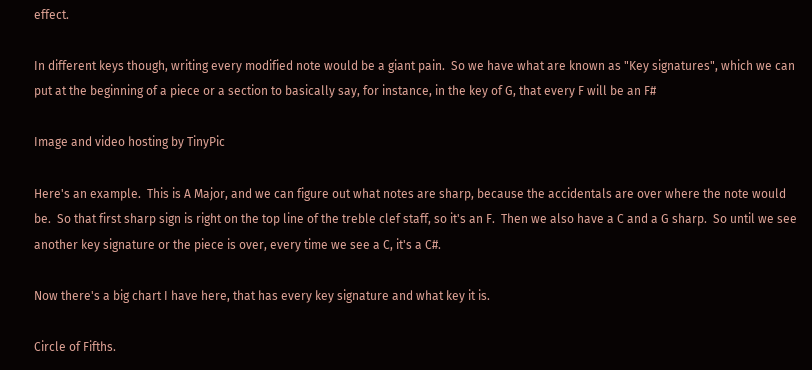effect.

In different keys though, writing every modified note would be a giant pain.  So we have what are known as "Key signatures", which we can put at the beginning of a piece or a section to basically say, for instance, in the key of G, that every F will be an F#

Image and video hosting by TinyPic

Here's an example.  This is A Major, and we can figure out what notes are sharp, because the accidentals are over where the note would be.  So that first sharp sign is right on the top line of the treble clef staff, so it's an F.  Then we also have a C and a G sharp.  So until we see another key signature or the piece is over, every time we see a C, it's a C#.

Now there's a big chart I have here, that has every key signature and what key it is.

Circle of Fifths.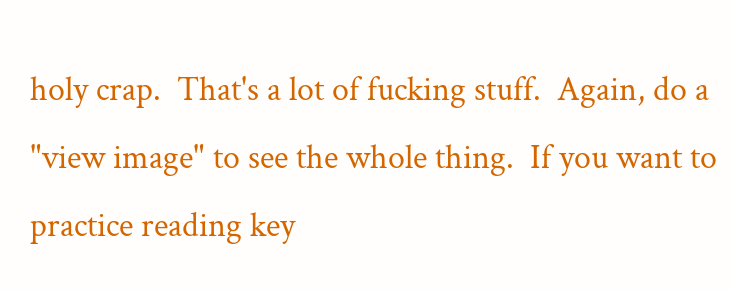holy crap.  That's a lot of fucking stuff.  Again, do a "view image" to see the whole thing.  If you want to practice reading key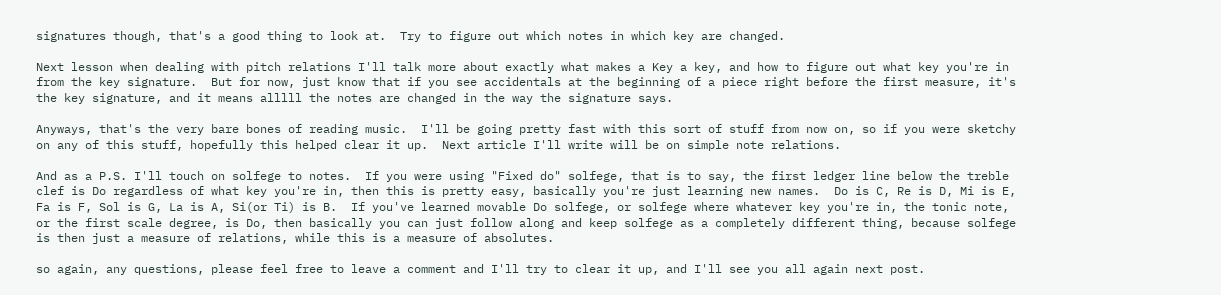signatures though, that's a good thing to look at.  Try to figure out which notes in which key are changed.

Next lesson when dealing with pitch relations I'll talk more about exactly what makes a Key a key, and how to figure out what key you're in from the key signature.  But for now, just know that if you see accidentals at the beginning of a piece right before the first measure, it's the key signature, and it means alllll the notes are changed in the way the signature says.

Anyways, that's the very bare bones of reading music.  I'll be going pretty fast with this sort of stuff from now on, so if you were sketchy on any of this stuff, hopefully this helped clear it up.  Next article I'll write will be on simple note relations.

And as a P.S. I'll touch on solfege to notes.  If you were using "Fixed do" solfege, that is to say, the first ledger line below the treble clef is Do regardless of what key you're in, then this is pretty easy, basically you're just learning new names.  Do is C, Re is D, Mi is E, Fa is F, Sol is G, La is A, Si(or Ti) is B.  If you've learned movable Do solfege, or solfege where whatever key you're in, the tonic note, or the first scale degree, is Do, then basically you can just follow along and keep solfege as a completely different thing, because solfege is then just a measure of relations, while this is a measure of absolutes.

so again, any questions, please feel free to leave a comment and I'll try to clear it up, and I'll see you all again next post.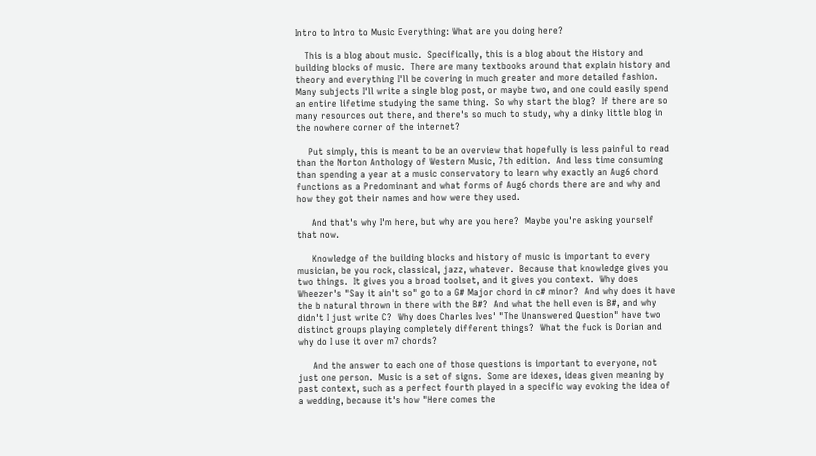Intro to Intro to Music Everything: What are you doing here?

   This is a blog about music.  Specifically, this is a blog about the History and building blocks of music.  There are many textbooks around that explain history and theory and everything I'll be covering in much greater and more detailed fashion.  Many subjects I'll write a single blog post, or maybe two, and one could easily spend an entire lifetime studying the same thing.  So why start the blog?  If there are so many resources out there, and there's so much to study, why a dinky little blog in the nowhere corner of the internet?

    Put simply, this is meant to be an overview that hopefully is less painful to read than the Norton Anthology of Western Music, 7th edition.  And less time consuming than spending a year at a music conservatory to learn why exactly an Aug6 chord functions as a Predominant and what forms of Aug6 chords there are and why and how they got their names and how were they used.

     And that's why I'm here, but why are you here?  Maybe you're asking yourself that now.

     Knowledge of the building blocks and history of music is important to every musician, be you rock, classical, jazz, whatever.  Because that knowledge gives you two things.  It gives you a broad toolset, and it gives you context.  Why does Wheezer's "Say it ain't so" go to a G# Major chord in c# minor?  And why does it have the b natural thrown in there with the B#?  And what the hell even is B#, and why didn't I just write C?  Why does Charles Ives' "The Unanswered Question" have two distinct groups playing completely different things?  What the fuck is Dorian and why do I use it over m7 chords?

     And the answer to each one of those questions is important to everyone, not just one person.  Music is a set of signs.  Some are idexes, ideas given meaning by past context, such as a perfect fourth played in a specific way evoking the idea of a wedding, because it's how "Here comes the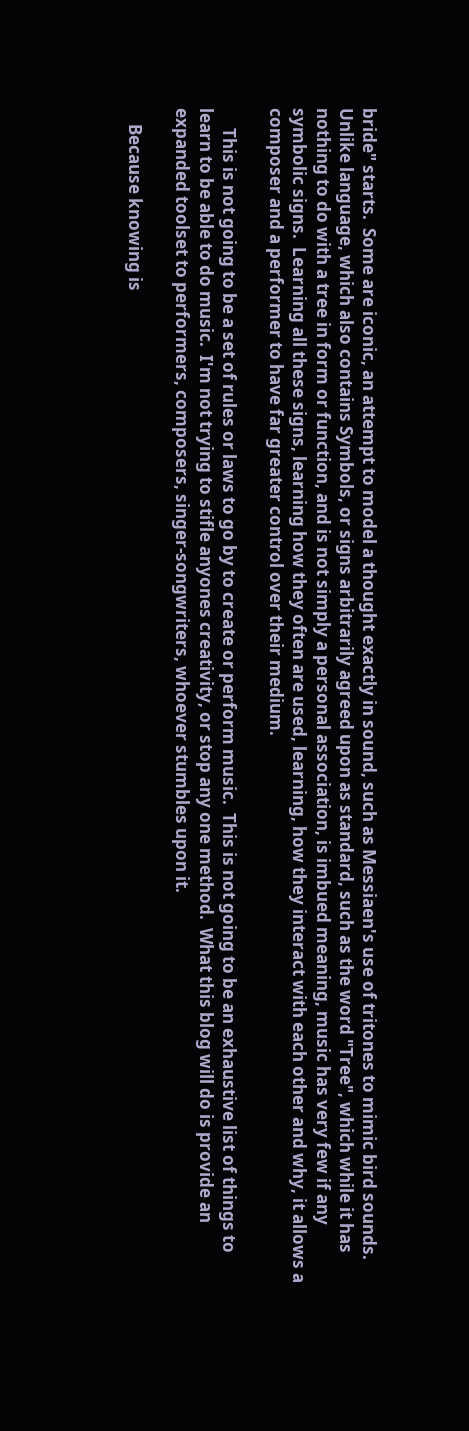bride" starts.  Some are iconic, an attempt to model a thought exactly in sound, such as Messiaen's use of tritones to mimic bird sounds.  Unlike language, which also contains Symbols, or signs arbitrarily agreed upon as standard, such as the word "Tree", which while it has nothing to do with a tree in form or function, and is not simply a personal association, is imbued meaning, music has very few if any symbolic signs.  Learning all these signs, learning how they often are used, learning, how they interact with each other and why, it allows a composer and a performer to have far greater control over their medium.

     This is not going to be a set of rules or laws to go by to create or perform music.  This is not going to be an exhaustive list of things to learn to be able to do music.  I'm not trying to stifle anyones creativity, or stop any one method.  What this blog will do is provide an expanded toolset to performers, composers, singer-songwriters, whoever stumbles upon it.

    Because knowing is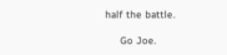half the battle.

     Go Joe.